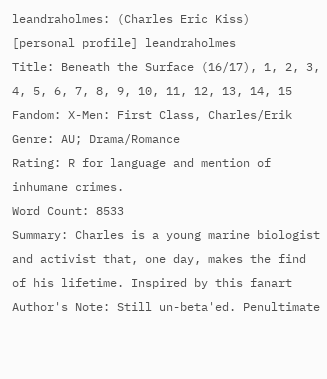leandraholmes: (Charles Eric Kiss)
[personal profile] leandraholmes
Title: Beneath the Surface (16/17), 1, 2, 3, 4, 5, 6, 7, 8, 9, 10, 11, 12, 13, 14, 15
Fandom: X-Men: First Class, Charles/Erik
Genre: AU; Drama/Romance
Rating: R for language and mention of inhumane crimes.
Word Count: 8533
Summary: Charles is a young marine biologist and activist that, one day, makes the find of his lifetime. Inspired by this fanart
Author's Note: Still un-beta'ed. Penultimate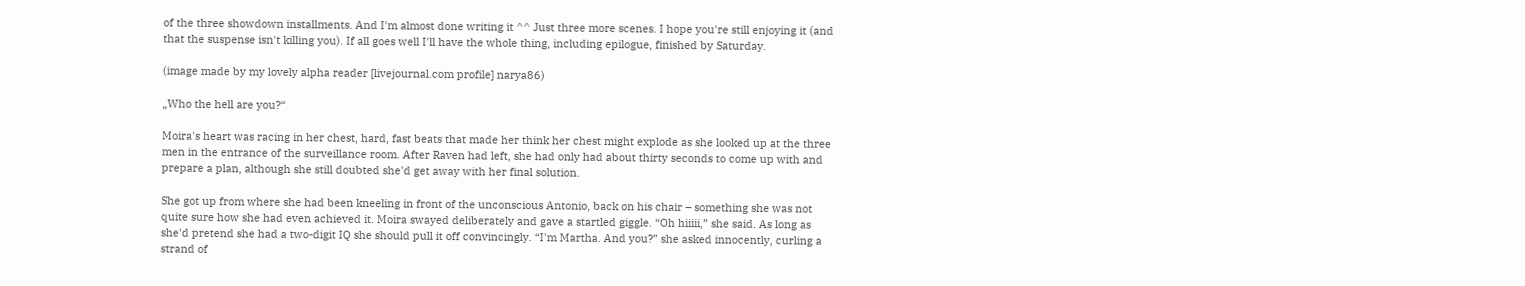of the three showdown installments. And I'm almost done writing it ^^ Just three more scenes. I hope you're still enjoying it (and that the suspense isn't killing you). If all goes well I'll have the whole thing, including epilogue, finished by Saturday.

(image made by my lovely alpha reader [livejournal.com profile] narya86)

„Who the hell are you?“

Moira's heart was racing in her chest, hard, fast beats that made her think her chest might explode as she looked up at the three men in the entrance of the surveillance room. After Raven had left, she had only had about thirty seconds to come up with and prepare a plan, although she still doubted she'd get away with her final solution.

She got up from where she had been kneeling in front of the unconscious Antonio, back on his chair – something she was not quite sure how she had even achieved it. Moira swayed deliberately and gave a startled giggle. “Oh hiiiii,” she said. As long as she'd pretend she had a two-digit IQ she should pull it off convincingly. “I'm Martha. And you?” she asked innocently, curling a strand of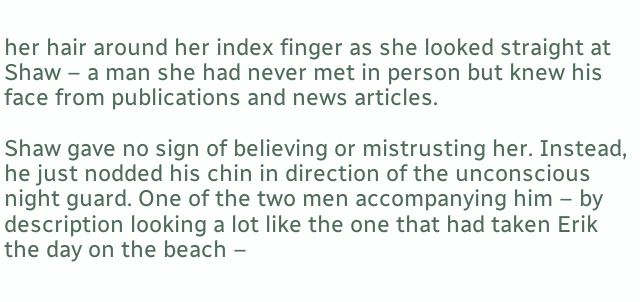her hair around her index finger as she looked straight at Shaw – a man she had never met in person but knew his face from publications and news articles.

Shaw gave no sign of believing or mistrusting her. Instead, he just nodded his chin in direction of the unconscious night guard. One of the two men accompanying him – by description looking a lot like the one that had taken Erik the day on the beach –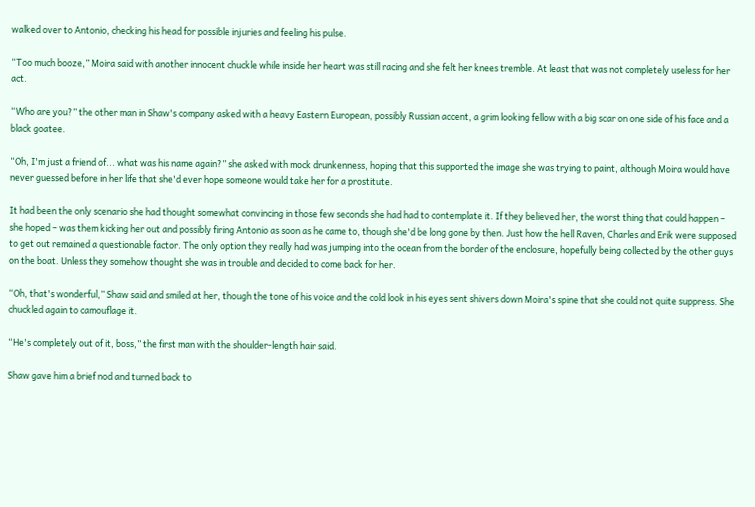walked over to Antonio, checking his head for possible injuries and feeling his pulse.

“Too much booze,” Moira said with another innocent chuckle while inside her heart was still racing and she felt her knees tremble. At least that was not completely useless for her act.

“Who are you?” the other man in Shaw's company asked with a heavy Eastern European, possibly Russian accent, a grim looking fellow with a big scar on one side of his face and a black goatee.

“Oh, I'm just a friend of... what was his name again?” she asked with mock drunkenness, hoping that this supported the image she was trying to paint, although Moira would have never guessed before in her life that she'd ever hope someone would take her for a prostitute.

It had been the only scenario she had thought somewhat convincing in those few seconds she had had to contemplate it. If they believed her, the worst thing that could happen – she hoped – was them kicking her out and possibly firing Antonio as soon as he came to, though she'd be long gone by then. Just how the hell Raven, Charles and Erik were supposed to get out remained a questionable factor. The only option they really had was jumping into the ocean from the border of the enclosure, hopefully being collected by the other guys on the boat. Unless they somehow thought she was in trouble and decided to come back for her.

“Oh, that's wonderful,” Shaw said and smiled at her, though the tone of his voice and the cold look in his eyes sent shivers down Moira's spine that she could not quite suppress. She chuckled again to camouflage it.

“He's completely out of it, boss,” the first man with the shoulder-length hair said.

Shaw gave him a brief nod and turned back to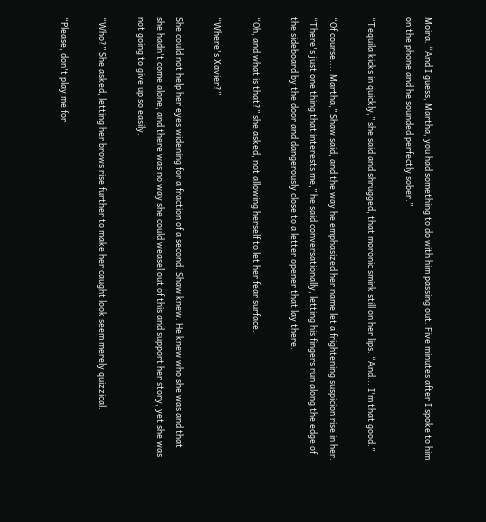Moira. “And I guess, Martha, you had something to do with him passing out. Five minutes after I spoke to him on the phone and he sounded perfectly sober.”

“Tequila kicks in quickly,” she said and shrugged, that moronic smirk still on her lips. “And... I'm that good.”

“Of course.... Martha,” Shaw said, and the way he emphasized her name let a frightening suspicion rise in her. “There's just one thing that interests me,” he said conversationally, letting his fingers run along the edge of the sideboard by the door and dangerously close to a letter opener that lay there.

“Oh, and what is that?” she asked, not allowing herself to let her fear surface.

“Where's Xavier?”

She could not help her eyes widening for a fraction of a second. Shaw knew. He knew who she was and that she hadn't come alone, and there was no way she could weasel out of this and support her story, yet she was not going to give up so easily.

“Who?” She asked, letting her brows rise further to make her caught look seem merely quizzical.

“Please, don't play me for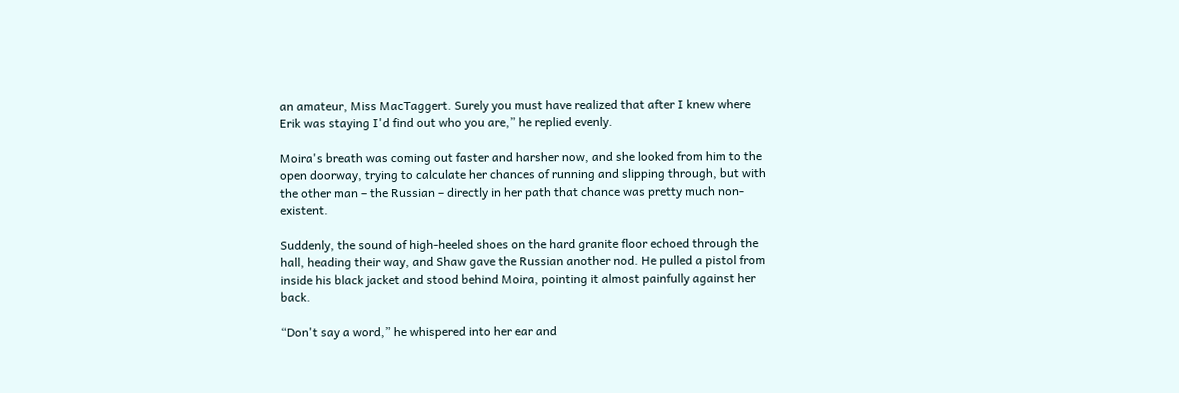an amateur, Miss MacTaggert. Surely you must have realized that after I knew where Erik was staying I'd find out who you are,” he replied evenly.

Moira's breath was coming out faster and harsher now, and she looked from him to the open doorway, trying to calculate her chances of running and slipping through, but with the other man – the Russian – directly in her path that chance was pretty much non-existent.

Suddenly, the sound of high-heeled shoes on the hard granite floor echoed through the hall, heading their way, and Shaw gave the Russian another nod. He pulled a pistol from inside his black jacket and stood behind Moira, pointing it almost painfully against her back.

“Don't say a word,” he whispered into her ear and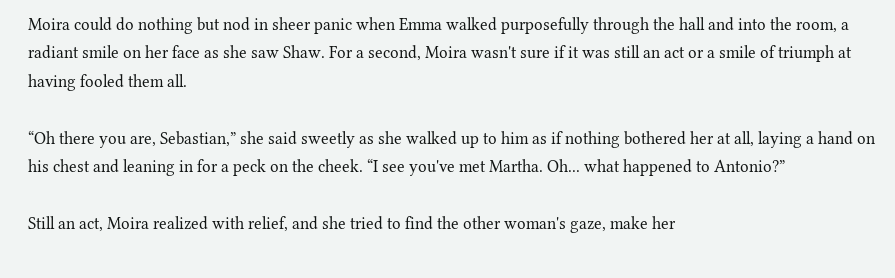Moira could do nothing but nod in sheer panic when Emma walked purposefully through the hall and into the room, a radiant smile on her face as she saw Shaw. For a second, Moira wasn't sure if it was still an act or a smile of triumph at having fooled them all.

“Oh there you are, Sebastian,” she said sweetly as she walked up to him as if nothing bothered her at all, laying a hand on his chest and leaning in for a peck on the cheek. “I see you've met Martha. Oh... what happened to Antonio?”

Still an act, Moira realized with relief, and she tried to find the other woman's gaze, make her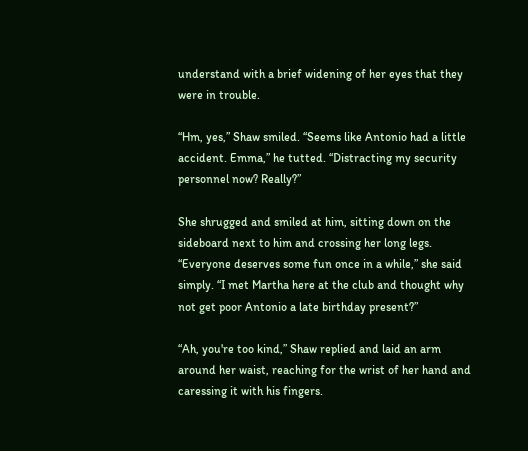understand with a brief widening of her eyes that they were in trouble.

“Hm, yes,” Shaw smiled. “Seems like Antonio had a little accident. Emma,” he tutted. “Distracting my security personnel now? Really?”

She shrugged and smiled at him, sitting down on the sideboard next to him and crossing her long legs. “Everyone deserves some fun once in a while,” she said simply. “I met Martha here at the club and thought why not get poor Antonio a late birthday present?”

“Ah, you're too kind,” Shaw replied and laid an arm around her waist, reaching for the wrist of her hand and caressing it with his fingers.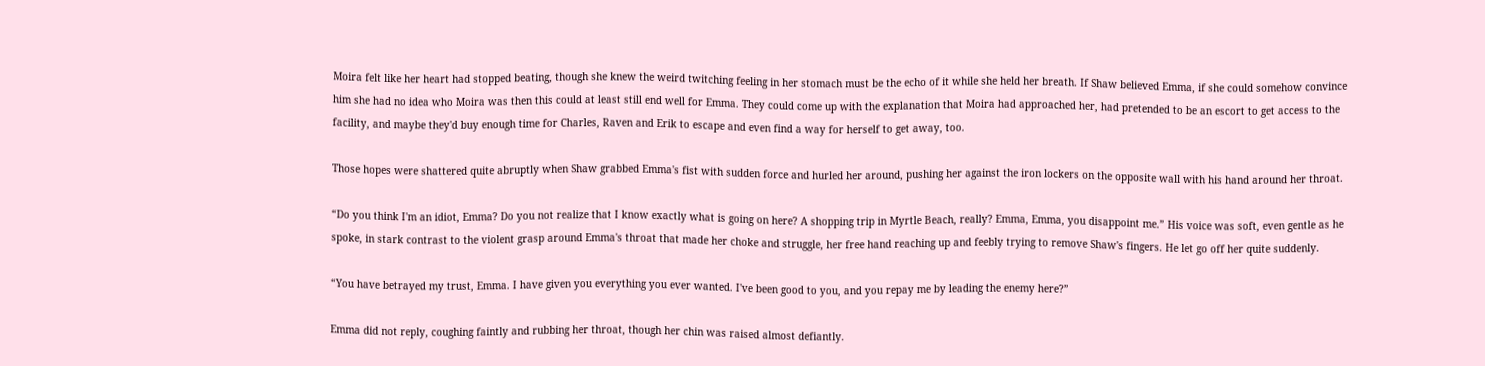Moira felt like her heart had stopped beating, though she knew the weird twitching feeling in her stomach must be the echo of it while she held her breath. If Shaw believed Emma, if she could somehow convince him she had no idea who Moira was then this could at least still end well for Emma. They could come up with the explanation that Moira had approached her, had pretended to be an escort to get access to the facility, and maybe they'd buy enough time for Charles, Raven and Erik to escape and even find a way for herself to get away, too.

Those hopes were shattered quite abruptly when Shaw grabbed Emma's fist with sudden force and hurled her around, pushing her against the iron lockers on the opposite wall with his hand around her throat.

“Do you think I'm an idiot, Emma? Do you not realize that I know exactly what is going on here? A shopping trip in Myrtle Beach, really? Emma, Emma, you disappoint me.” His voice was soft, even gentle as he spoke, in stark contrast to the violent grasp around Emma's throat that made her choke and struggle, her free hand reaching up and feebly trying to remove Shaw's fingers. He let go off her quite suddenly.

“You have betrayed my trust, Emma. I have given you everything you ever wanted. I've been good to you, and you repay me by leading the enemy here?”

Emma did not reply, coughing faintly and rubbing her throat, though her chin was raised almost defiantly.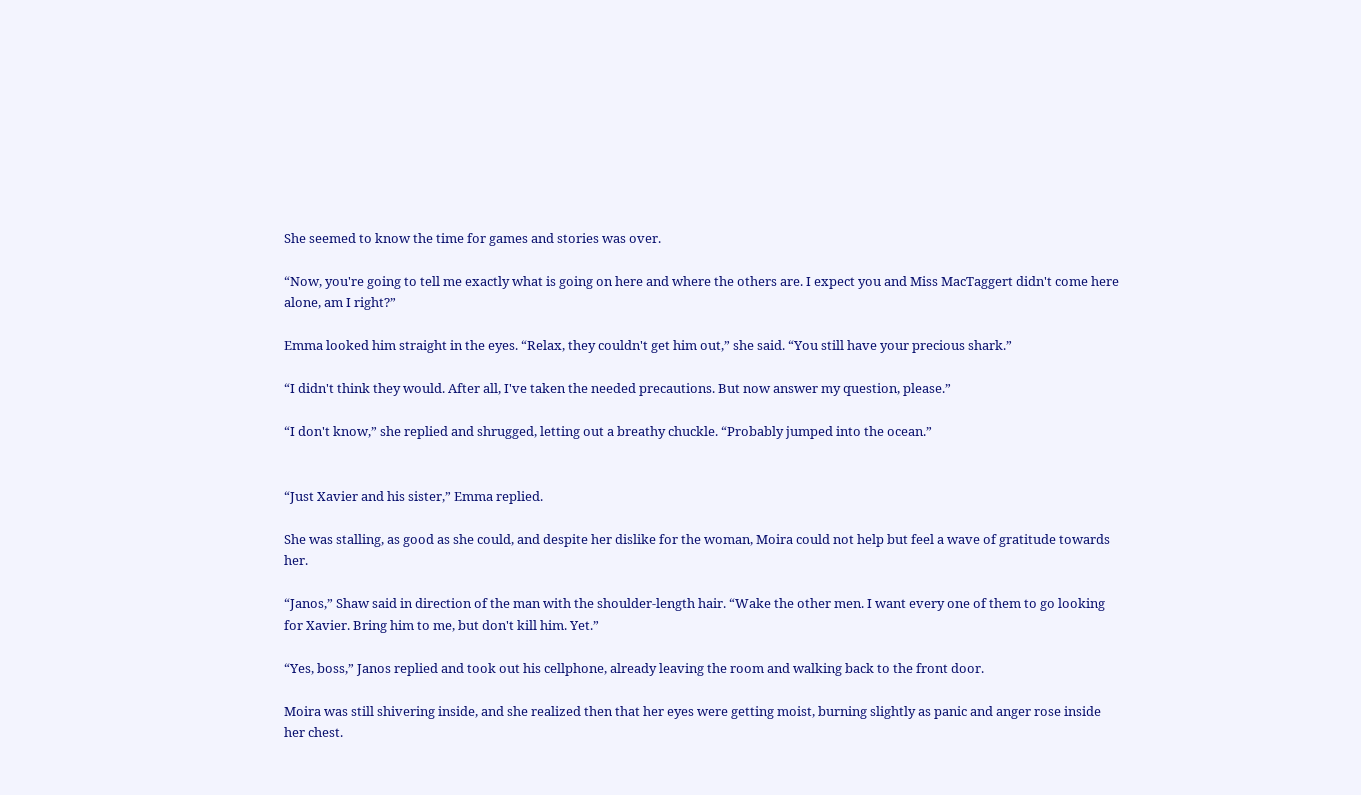She seemed to know the time for games and stories was over.

“Now, you're going to tell me exactly what is going on here and where the others are. I expect you and Miss MacTaggert didn't come here alone, am I right?”

Emma looked him straight in the eyes. “Relax, they couldn't get him out,” she said. “You still have your precious shark.”

“I didn't think they would. After all, I've taken the needed precautions. But now answer my question, please.”

“I don't know,” she replied and shrugged, letting out a breathy chuckle. “Probably jumped into the ocean.”


“Just Xavier and his sister,” Emma replied.

She was stalling, as good as she could, and despite her dislike for the woman, Moira could not help but feel a wave of gratitude towards her.

“Janos,” Shaw said in direction of the man with the shoulder-length hair. “Wake the other men. I want every one of them to go looking for Xavier. Bring him to me, but don't kill him. Yet.”

“Yes, boss,” Janos replied and took out his cellphone, already leaving the room and walking back to the front door.

Moira was still shivering inside, and she realized then that her eyes were getting moist, burning slightly as panic and anger rose inside her chest.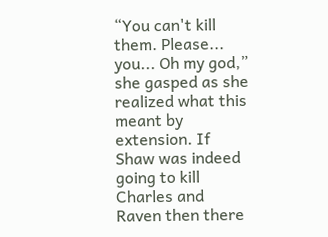“You can't kill them. Please... you... Oh my god,” she gasped as she realized what this meant by extension. If Shaw was indeed going to kill Charles and Raven then there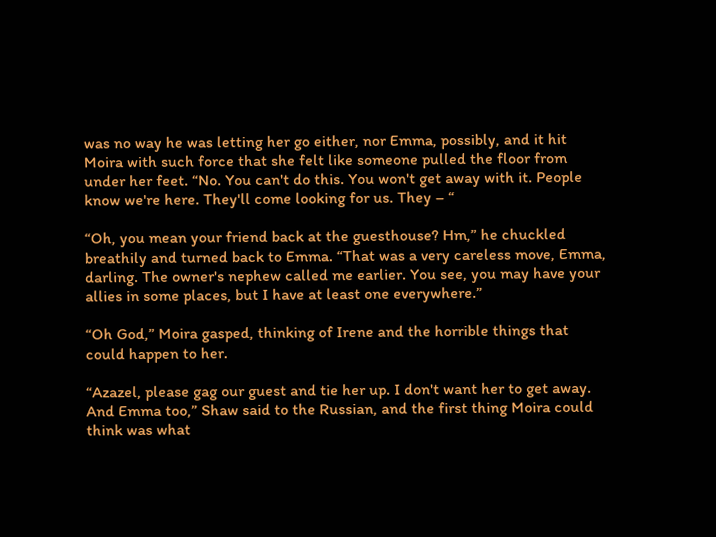was no way he was letting her go either, nor Emma, possibly, and it hit Moira with such force that she felt like someone pulled the floor from under her feet. “No. You can't do this. You won't get away with it. People know we're here. They'll come looking for us. They – “

“Oh, you mean your friend back at the guesthouse? Hm,” he chuckled breathily and turned back to Emma. “That was a very careless move, Emma, darling. The owner's nephew called me earlier. You see, you may have your allies in some places, but I have at least one everywhere.”

“Oh God,” Moira gasped, thinking of Irene and the horrible things that could happen to her.

“Azazel, please gag our guest and tie her up. I don't want her to get away. And Emma too,” Shaw said to the Russian, and the first thing Moira could think was what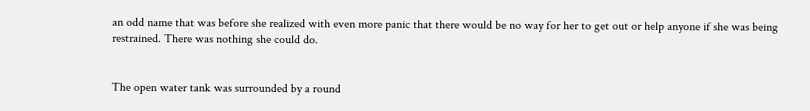an odd name that was before she realized with even more panic that there would be no way for her to get out or help anyone if she was being restrained. There was nothing she could do.


The open water tank was surrounded by a round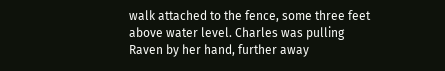walk attached to the fence, some three feet above water level. Charles was pulling Raven by her hand, further away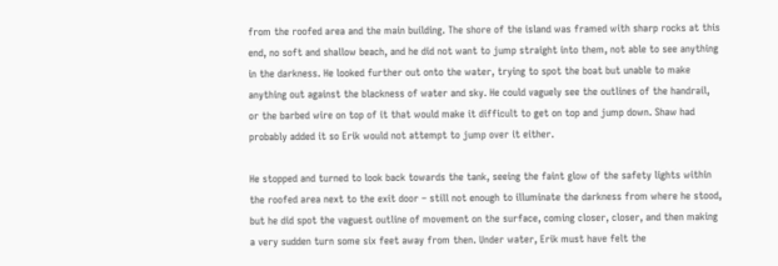from the roofed area and the main building. The shore of the island was framed with sharp rocks at this end, no soft and shallow beach, and he did not want to jump straight into them, not able to see anything in the darkness. He looked further out onto the water, trying to spot the boat but unable to make anything out against the blackness of water and sky. He could vaguely see the outlines of the handrail, or the barbed wire on top of it that would make it difficult to get on top and jump down. Shaw had probably added it so Erik would not attempt to jump over it either.

He stopped and turned to look back towards the tank, seeing the faint glow of the safety lights within the roofed area next to the exit door – still not enough to illuminate the darkness from where he stood, but he did spot the vaguest outline of movement on the surface, coming closer, closer, and then making a very sudden turn some six feet away from then. Under water, Erik must have felt the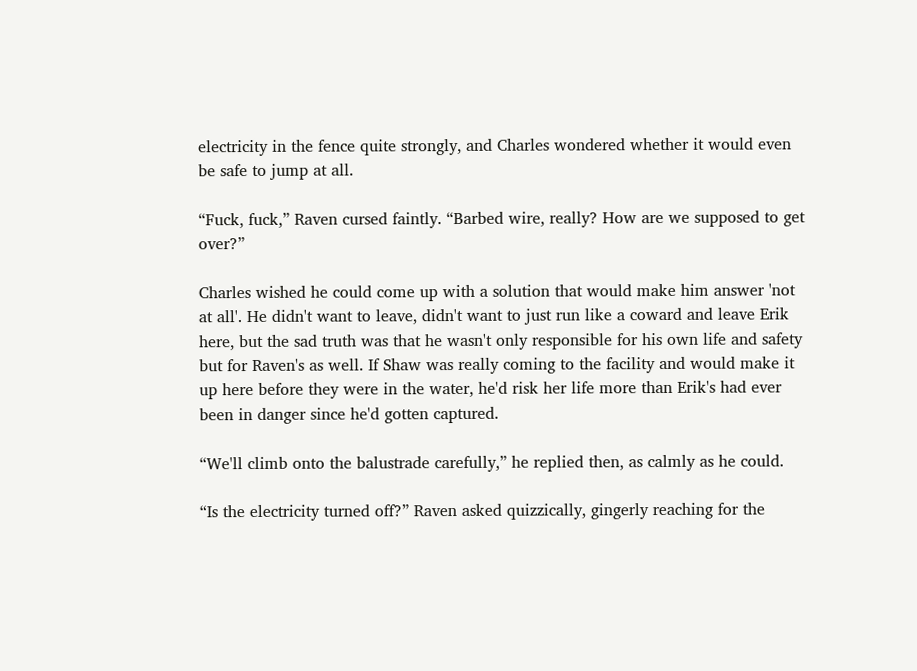electricity in the fence quite strongly, and Charles wondered whether it would even be safe to jump at all.

“Fuck, fuck,” Raven cursed faintly. “Barbed wire, really? How are we supposed to get over?”

Charles wished he could come up with a solution that would make him answer 'not at all'. He didn't want to leave, didn't want to just run like a coward and leave Erik here, but the sad truth was that he wasn't only responsible for his own life and safety but for Raven's as well. If Shaw was really coming to the facility and would make it up here before they were in the water, he'd risk her life more than Erik's had ever been in danger since he'd gotten captured.

“We'll climb onto the balustrade carefully,” he replied then, as calmly as he could.

“Is the electricity turned off?” Raven asked quizzically, gingerly reaching for the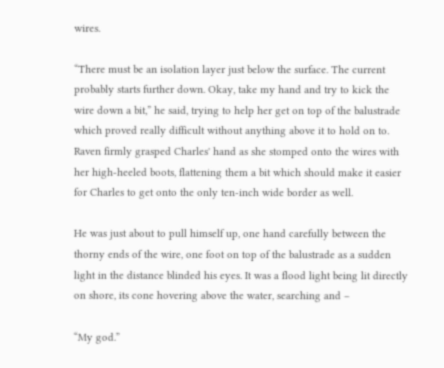wires.

“There must be an isolation layer just below the surface. The current probably starts further down. Okay, take my hand and try to kick the wire down a bit,” he said, trying to help her get on top of the balustrade which proved really difficult without anything above it to hold on to. Raven firmly grasped Charles' hand as she stomped onto the wires with her high-heeled boots, flattening them a bit which should make it easier for Charles to get onto the only ten-inch wide border as well.

He was just about to pull himself up, one hand carefully between the thorny ends of the wire, one foot on top of the balustrade as a sudden light in the distance blinded his eyes. It was a flood light being lit directly on shore, its cone hovering above the water, searching and –

“My god.”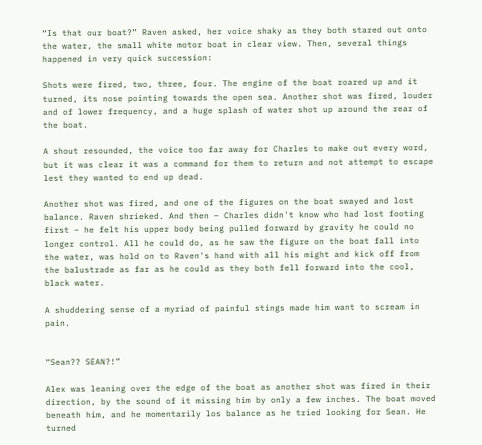“Is that our boat?” Raven asked, her voice shaky as they both stared out onto the water, the small white motor boat in clear view. Then, several things happened in very quick succession:

Shots were fired, two, three, four. The engine of the boat roared up and it turned, its nose pointing towards the open sea. Another shot was fired, louder and of lower frequency, and a huge splash of water shot up around the rear of the boat.

A shout resounded, the voice too far away for Charles to make out every word, but it was clear it was a command for them to return and not attempt to escape lest they wanted to end up dead.

Another shot was fired, and one of the figures on the boat swayed and lost balance. Raven shrieked. And then – Charles didn't know who had lost footing first – he felt his upper body being pulled forward by gravity he could no longer control. All he could do, as he saw the figure on the boat fall into the water, was hold on to Raven's hand with all his might and kick off from the balustrade as far as he could as they both fell forward into the cool, black water.

A shuddering sense of a myriad of painful stings made him want to scream in pain.


“Sean?? SEAN?!”

Alex was leaning over the edge of the boat as another shot was fired in their direction, by the sound of it missing him by only a few inches. The boat moved beneath him, and he momentarily los balance as he tried looking for Sean. He turned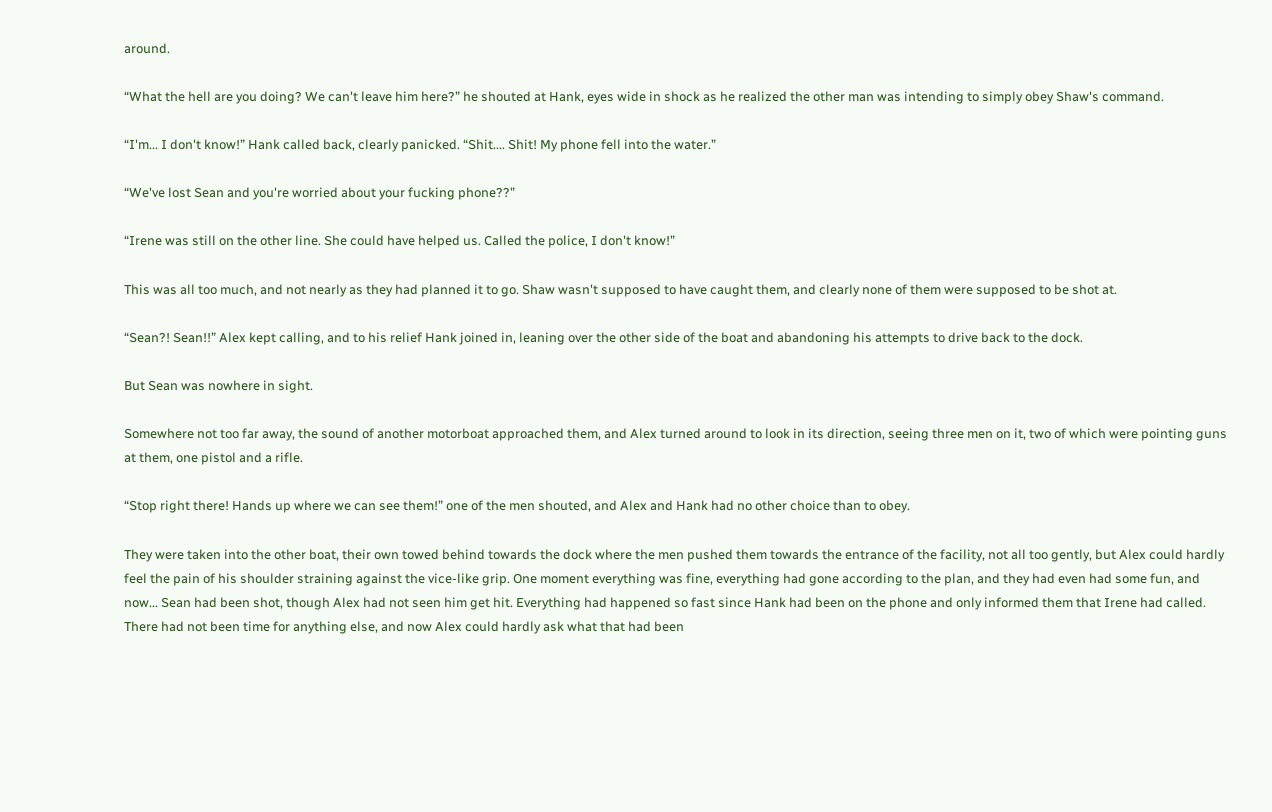around.

“What the hell are you doing? We can't leave him here?” he shouted at Hank, eyes wide in shock as he realized the other man was intending to simply obey Shaw's command.

“I'm... I don't know!” Hank called back, clearly panicked. “Shit.... Shit! My phone fell into the water.”

“We've lost Sean and you're worried about your fucking phone??”

“Irene was still on the other line. She could have helped us. Called the police, I don't know!”

This was all too much, and not nearly as they had planned it to go. Shaw wasn't supposed to have caught them, and clearly none of them were supposed to be shot at.

“Sean?! Sean!!” Alex kept calling, and to his relief Hank joined in, leaning over the other side of the boat and abandoning his attempts to drive back to the dock.

But Sean was nowhere in sight.

Somewhere not too far away, the sound of another motorboat approached them, and Alex turned around to look in its direction, seeing three men on it, two of which were pointing guns at them, one pistol and a rifle.

“Stop right there! Hands up where we can see them!” one of the men shouted, and Alex and Hank had no other choice than to obey.

They were taken into the other boat, their own towed behind towards the dock where the men pushed them towards the entrance of the facility, not all too gently, but Alex could hardly feel the pain of his shoulder straining against the vice-like grip. One moment everything was fine, everything had gone according to the plan, and they had even had some fun, and now... Sean had been shot, though Alex had not seen him get hit. Everything had happened so fast since Hank had been on the phone and only informed them that Irene had called. There had not been time for anything else, and now Alex could hardly ask what that had been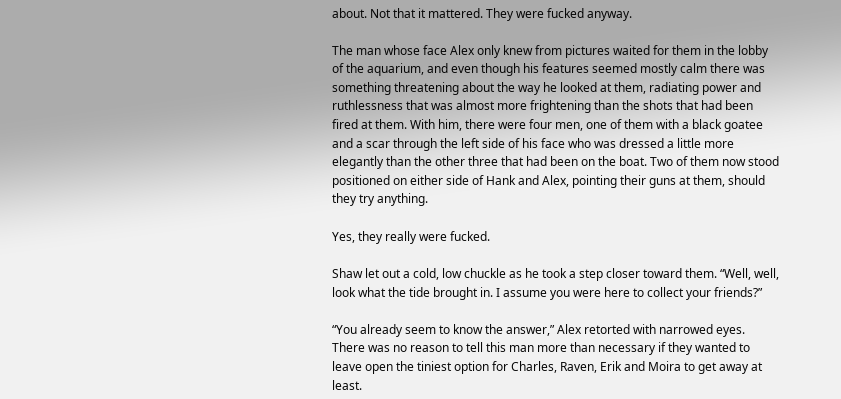about. Not that it mattered. They were fucked anyway.

The man whose face Alex only knew from pictures waited for them in the lobby of the aquarium, and even though his features seemed mostly calm there was something threatening about the way he looked at them, radiating power and ruthlessness that was almost more frightening than the shots that had been fired at them. With him, there were four men, one of them with a black goatee and a scar through the left side of his face who was dressed a little more elegantly than the other three that had been on the boat. Two of them now stood positioned on either side of Hank and Alex, pointing their guns at them, should they try anything.

Yes, they really were fucked.

Shaw let out a cold, low chuckle as he took a step closer toward them. “Well, well, look what the tide brought in. I assume you were here to collect your friends?”

“You already seem to know the answer,” Alex retorted with narrowed eyes. There was no reason to tell this man more than necessary if they wanted to leave open the tiniest option for Charles, Raven, Erik and Moira to get away at least.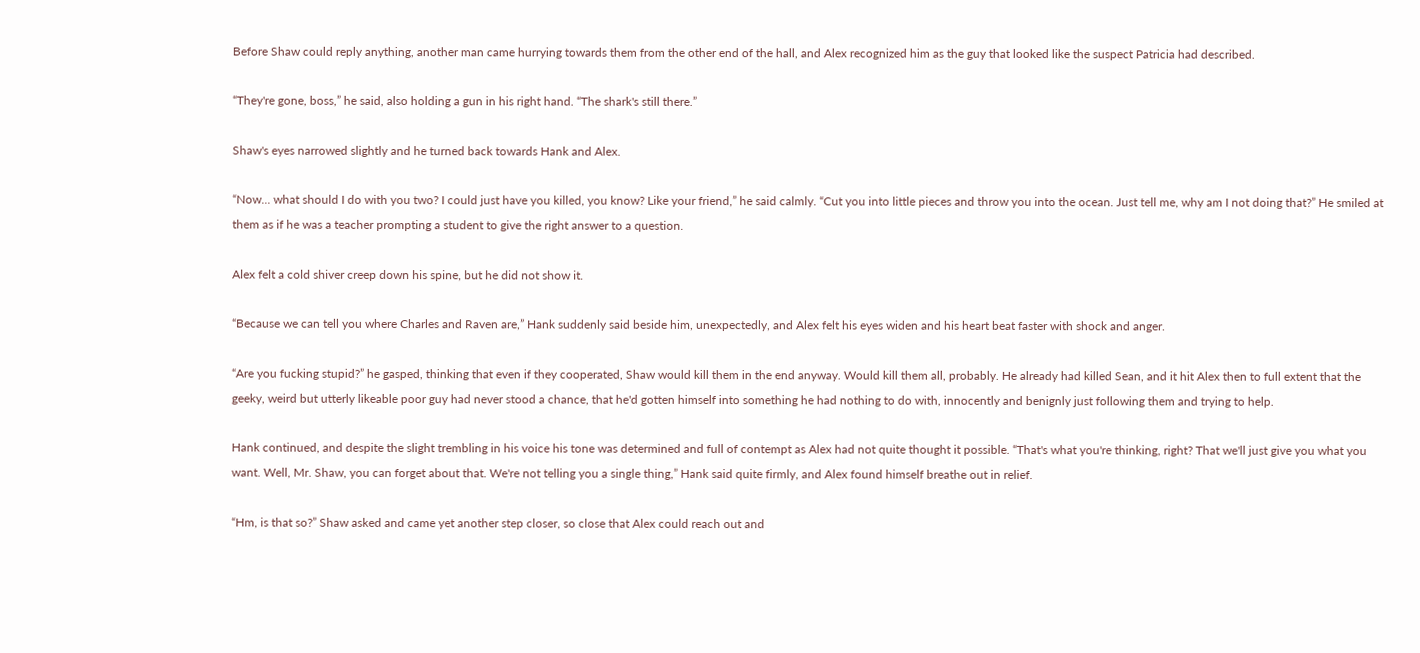Before Shaw could reply anything, another man came hurrying towards them from the other end of the hall, and Alex recognized him as the guy that looked like the suspect Patricia had described.

“They're gone, boss,” he said, also holding a gun in his right hand. “The shark's still there.”

Shaw's eyes narrowed slightly and he turned back towards Hank and Alex.

“Now... what should I do with you two? I could just have you killed, you know? Like your friend,” he said calmly. “Cut you into little pieces and throw you into the ocean. Just tell me, why am I not doing that?” He smiled at them as if he was a teacher prompting a student to give the right answer to a question.

Alex felt a cold shiver creep down his spine, but he did not show it.

“Because we can tell you where Charles and Raven are,” Hank suddenly said beside him, unexpectedly, and Alex felt his eyes widen and his heart beat faster with shock and anger.

“Are you fucking stupid?” he gasped, thinking that even if they cooperated, Shaw would kill them in the end anyway. Would kill them all, probably. He already had killed Sean, and it hit Alex then to full extent that the geeky, weird but utterly likeable poor guy had never stood a chance, that he'd gotten himself into something he had nothing to do with, innocently and benignly just following them and trying to help.

Hank continued, and despite the slight trembling in his voice his tone was determined and full of contempt as Alex had not quite thought it possible. “That's what you're thinking, right? That we'll just give you what you want. Well, Mr. Shaw, you can forget about that. We're not telling you a single thing,” Hank said quite firmly, and Alex found himself breathe out in relief.

“Hm, is that so?” Shaw asked and came yet another step closer, so close that Alex could reach out and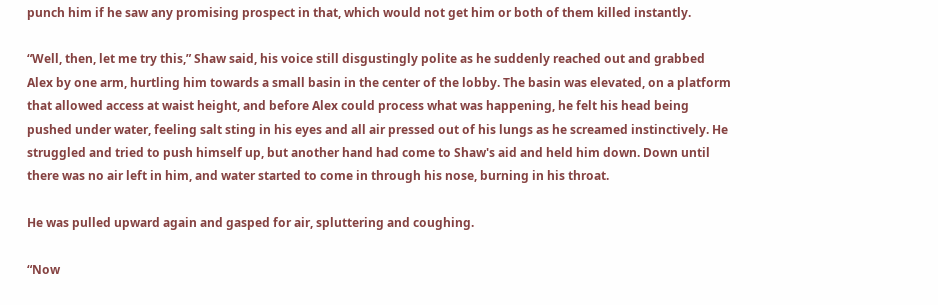punch him if he saw any promising prospect in that, which would not get him or both of them killed instantly.

“Well, then, let me try this,” Shaw said, his voice still disgustingly polite as he suddenly reached out and grabbed Alex by one arm, hurtling him towards a small basin in the center of the lobby. The basin was elevated, on a platform that allowed access at waist height, and before Alex could process what was happening, he felt his head being pushed under water, feeling salt sting in his eyes and all air pressed out of his lungs as he screamed instinctively. He struggled and tried to push himself up, but another hand had come to Shaw's aid and held him down. Down until there was no air left in him, and water started to come in through his nose, burning in his throat.

He was pulled upward again and gasped for air, spluttering and coughing.

“Now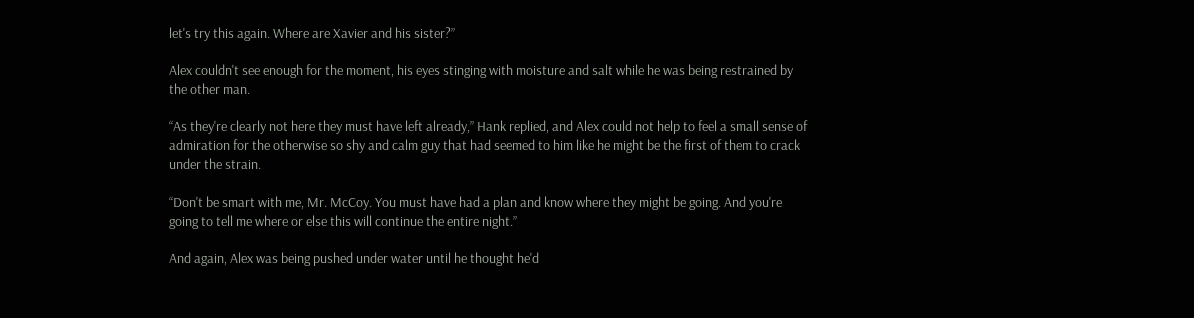let's try this again. Where are Xavier and his sister?”

Alex couldn't see enough for the moment, his eyes stinging with moisture and salt while he was being restrained by the other man.

“As they're clearly not here they must have left already,” Hank replied, and Alex could not help to feel a small sense of admiration for the otherwise so shy and calm guy that had seemed to him like he might be the first of them to crack under the strain.

“Don't be smart with me, Mr. McCoy. You must have had a plan and know where they might be going. And you're going to tell me where or else this will continue the entire night.”

And again, Alex was being pushed under water until he thought he'd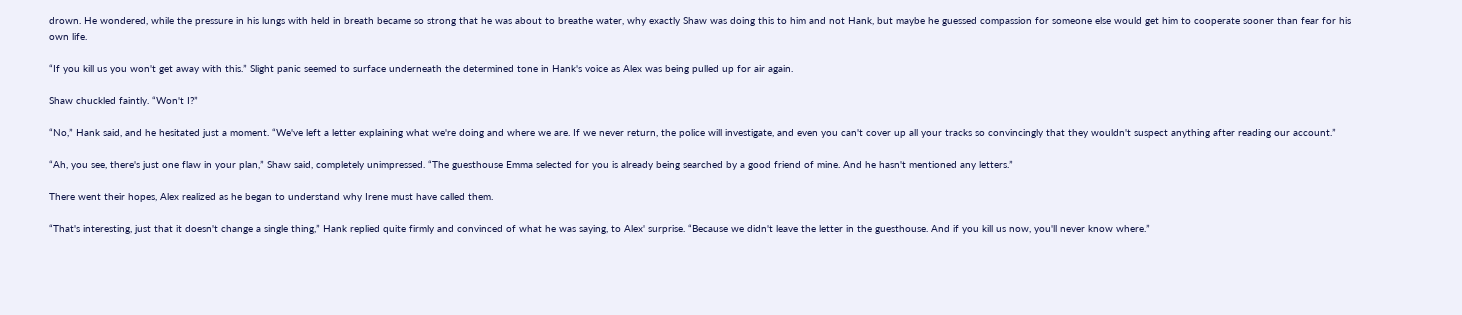drown. He wondered, while the pressure in his lungs with held in breath became so strong that he was about to breathe water, why exactly Shaw was doing this to him and not Hank, but maybe he guessed compassion for someone else would get him to cooperate sooner than fear for his own life.

“If you kill us you won't get away with this.” Slight panic seemed to surface underneath the determined tone in Hank's voice as Alex was being pulled up for air again.

Shaw chuckled faintly. “Won't I?”

“No,” Hank said, and he hesitated just a moment. “We've left a letter explaining what we're doing and where we are. If we never return, the police will investigate, and even you can't cover up all your tracks so convincingly that they wouldn't suspect anything after reading our account.”

“Ah, you see, there's just one flaw in your plan,” Shaw said, completely unimpressed. “The guesthouse Emma selected for you is already being searched by a good friend of mine. And he hasn't mentioned any letters.”

There went their hopes, Alex realized as he began to understand why Irene must have called them.

“That's interesting, just that it doesn't change a single thing,” Hank replied quite firmly and convinced of what he was saying, to Alex' surprise. “Because we didn't leave the letter in the guesthouse. And if you kill us now, you'll never know where.”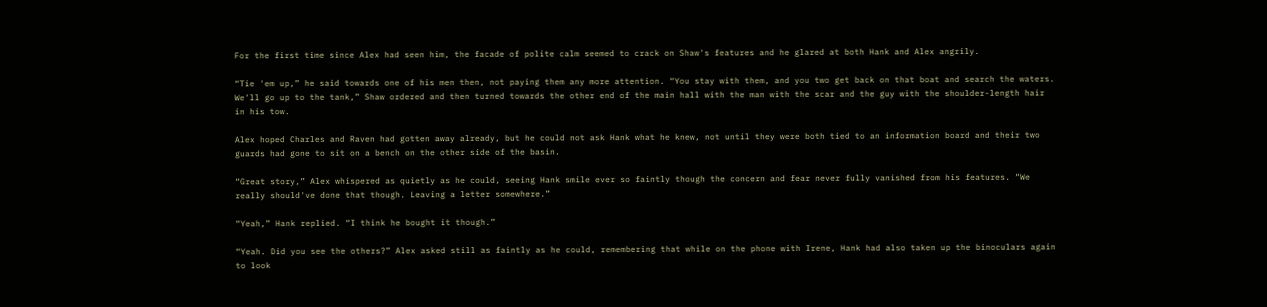For the first time since Alex had seen him, the facade of polite calm seemed to crack on Shaw's features and he glared at both Hank and Alex angrily.

“Tie 'em up,” he said towards one of his men then, not paying them any more attention. “You stay with them, and you two get back on that boat and search the waters. We'll go up to the tank,” Shaw ordered and then turned towards the other end of the main hall with the man with the scar and the guy with the shoulder-length hair in his tow.

Alex hoped Charles and Raven had gotten away already, but he could not ask Hank what he knew, not until they were both tied to an information board and their two guards had gone to sit on a bench on the other side of the basin.

“Great story,” Alex whispered as quietly as he could, seeing Hank smile ever so faintly though the concern and fear never fully vanished from his features. “We really should've done that though. Leaving a letter somewhere.”

“Yeah,” Hank replied. “I think he bought it though.”

“Yeah. Did you see the others?” Alex asked still as faintly as he could, remembering that while on the phone with Irene, Hank had also taken up the binoculars again to look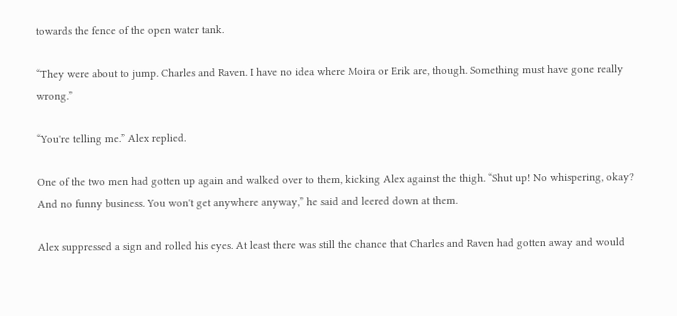towards the fence of the open water tank.

“They were about to jump. Charles and Raven. I have no idea where Moira or Erik are, though. Something must have gone really wrong.”

“You're telling me.” Alex replied.

One of the two men had gotten up again and walked over to them, kicking Alex against the thigh. “Shut up! No whispering, okay? And no funny business. You won't get anywhere anyway,” he said and leered down at them.

Alex suppressed a sign and rolled his eyes. At least there was still the chance that Charles and Raven had gotten away and would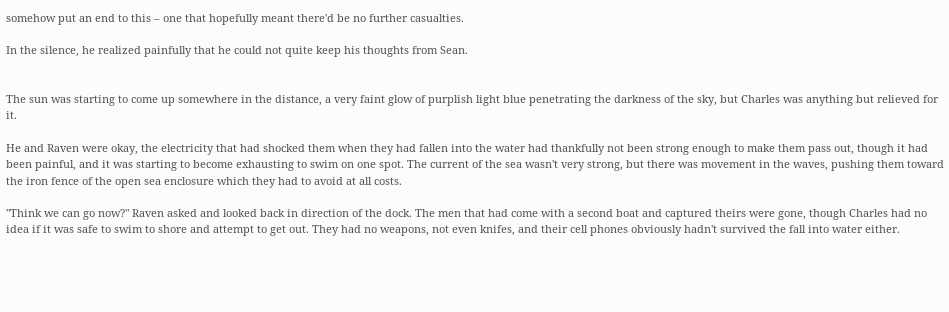somehow put an end to this – one that hopefully meant there'd be no further casualties.

In the silence, he realized painfully that he could not quite keep his thoughts from Sean.


The sun was starting to come up somewhere in the distance, a very faint glow of purplish light blue penetrating the darkness of the sky, but Charles was anything but relieved for it.

He and Raven were okay, the electricity that had shocked them when they had fallen into the water had thankfully not been strong enough to make them pass out, though it had been painful, and it was starting to become exhausting to swim on one spot. The current of the sea wasn't very strong, but there was movement in the waves, pushing them toward the iron fence of the open sea enclosure which they had to avoid at all costs.

"Think we can go now?" Raven asked and looked back in direction of the dock. The men that had come with a second boat and captured theirs were gone, though Charles had no idea if it was safe to swim to shore and attempt to get out. They had no weapons, not even knifes, and their cell phones obviously hadn't survived the fall into water either.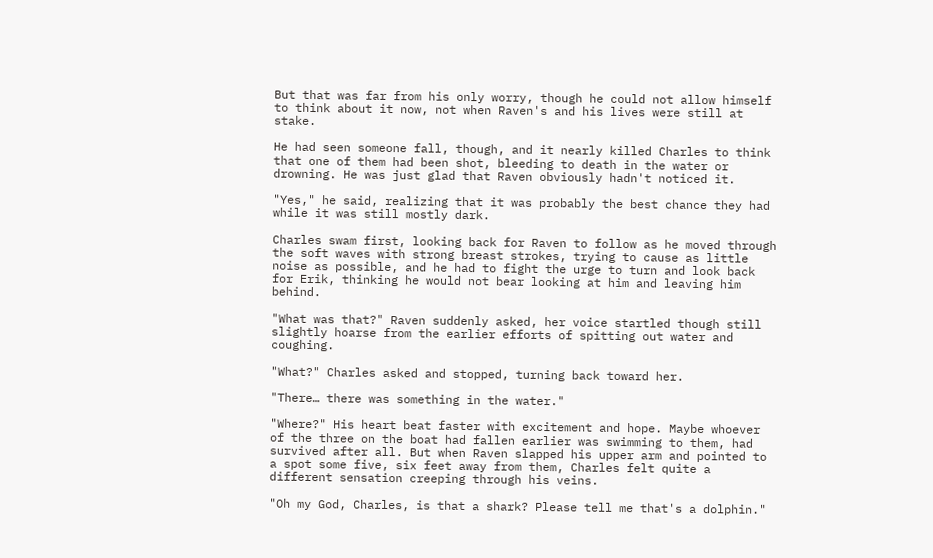But that was far from his only worry, though he could not allow himself to think about it now, not when Raven's and his lives were still at stake.

He had seen someone fall, though, and it nearly killed Charles to think that one of them had been shot, bleeding to death in the water or drowning. He was just glad that Raven obviously hadn't noticed it.

"Yes," he said, realizing that it was probably the best chance they had while it was still mostly dark.

Charles swam first, looking back for Raven to follow as he moved through the soft waves with strong breast strokes, trying to cause as little noise as possible, and he had to fight the urge to turn and look back for Erik, thinking he would not bear looking at him and leaving him behind.

"What was that?" Raven suddenly asked, her voice startled though still slightly hoarse from the earlier efforts of spitting out water and coughing.

"What?" Charles asked and stopped, turning back toward her.

"There… there was something in the water."

"Where?" His heart beat faster with excitement and hope. Maybe whoever of the three on the boat had fallen earlier was swimming to them, had survived after all. But when Raven slapped his upper arm and pointed to a spot some five, six feet away from them, Charles felt quite a different sensation creeping through his veins.

"Oh my God, Charles, is that a shark? Please tell me that's a dolphin."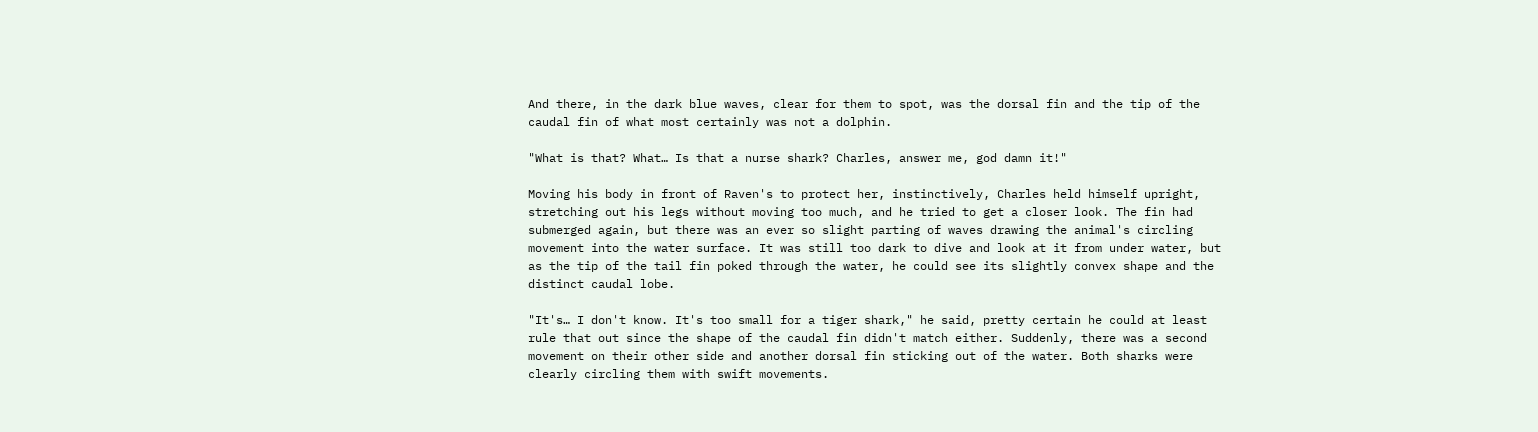And there, in the dark blue waves, clear for them to spot, was the dorsal fin and the tip of the caudal fin of what most certainly was not a dolphin.

"What is that? What… Is that a nurse shark? Charles, answer me, god damn it!"

Moving his body in front of Raven's to protect her, instinctively, Charles held himself upright, stretching out his legs without moving too much, and he tried to get a closer look. The fin had submerged again, but there was an ever so slight parting of waves drawing the animal's circling movement into the water surface. It was still too dark to dive and look at it from under water, but as the tip of the tail fin poked through the water, he could see its slightly convex shape and the distinct caudal lobe.

"It's… I don't know. It's too small for a tiger shark," he said, pretty certain he could at least rule that out since the shape of the caudal fin didn't match either. Suddenly, there was a second movement on their other side and another dorsal fin sticking out of the water. Both sharks were clearly circling them with swift movements.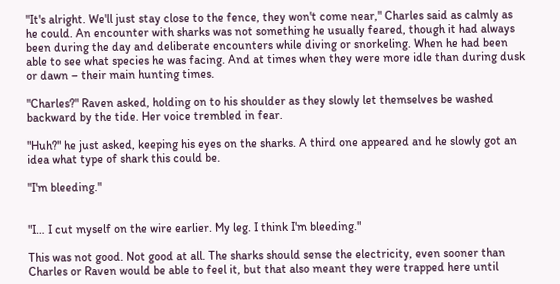"It's alright. We'll just stay close to the fence, they won't come near," Charles said as calmly as he could. An encounter with sharks was not something he usually feared, though it had always been during the day and deliberate encounters while diving or snorkeling. When he had been able to see what species he was facing. And at times when they were more idle than during dusk or dawn – their main hunting times.

"Charles?" Raven asked, holding on to his shoulder as they slowly let themselves be washed backward by the tide. Her voice trembled in fear.

"Huh?" he just asked, keeping his eyes on the sharks. A third one appeared and he slowly got an idea what type of shark this could be.

"I'm bleeding."


"I… I cut myself on the wire earlier. My leg. I think I'm bleeding."

This was not good. Not good at all. The sharks should sense the electricity, even sooner than Charles or Raven would be able to feel it, but that also meant they were trapped here until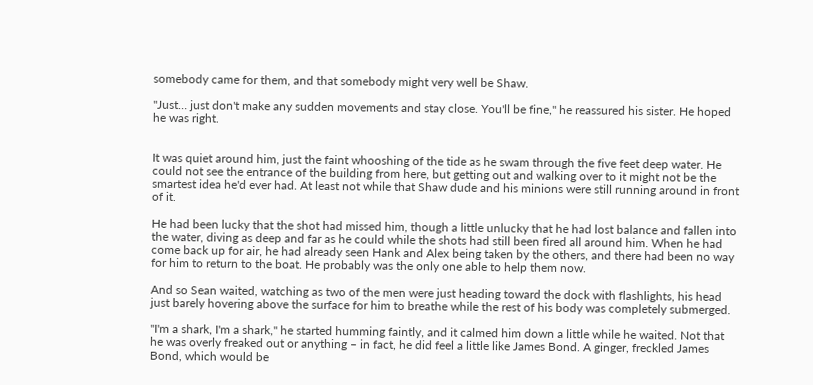somebody came for them, and that somebody might very well be Shaw.

"Just… just don't make any sudden movements and stay close. You'll be fine," he reassured his sister. He hoped he was right.


It was quiet around him, just the faint whooshing of the tide as he swam through the five feet deep water. He could not see the entrance of the building from here, but getting out and walking over to it might not be the smartest idea he'd ever had. At least not while that Shaw dude and his minions were still running around in front of it.

He had been lucky that the shot had missed him, though a little unlucky that he had lost balance and fallen into the water, diving as deep and far as he could while the shots had still been fired all around him. When he had come back up for air, he had already seen Hank and Alex being taken by the others, and there had been no way for him to return to the boat. He probably was the only one able to help them now.

And so Sean waited, watching as two of the men were just heading toward the dock with flashlights, his head just barely hovering above the surface for him to breathe while the rest of his body was completely submerged.

"I'm a shark, I'm a shark," he started humming faintly, and it calmed him down a little while he waited. Not that he was overly freaked out or anything – in fact, he did feel a little like James Bond. A ginger, freckled James Bond, which would be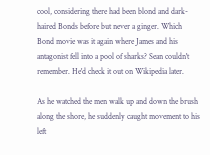cool, considering there had been blond and dark-haired Bonds before but never a ginger. Which Bond movie was it again where James and his antagonist fell into a pool of sharks? Sean couldn't remember. He'd check it out on Wikipedia later.

As he watched the men walk up and down the brush along the shore, he suddenly caught movement to his left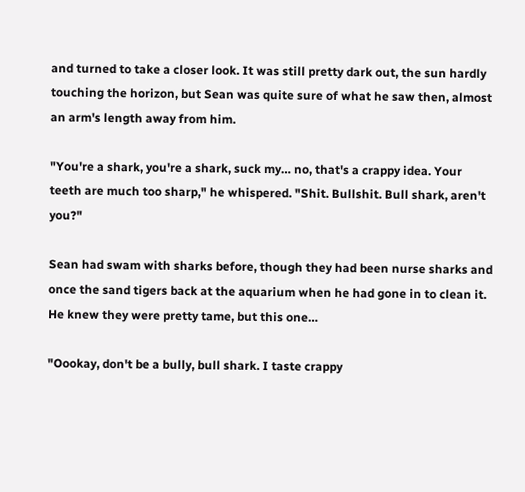and turned to take a closer look. It was still pretty dark out, the sun hardly touching the horizon, but Sean was quite sure of what he saw then, almost an arm's length away from him.

"You're a shark, you're a shark, suck my… no, that's a crappy idea. Your teeth are much too sharp," he whispered. "Shit. Bullshit. Bull shark, aren't you?"

Sean had swam with sharks before, though they had been nurse sharks and once the sand tigers back at the aquarium when he had gone in to clean it. He knew they were pretty tame, but this one…

"Oookay, don't be a bully, bull shark. I taste crappy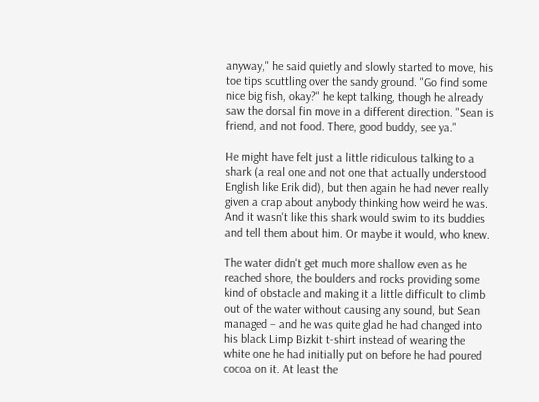anyway," he said quietly and slowly started to move, his toe tips scuttling over the sandy ground. "Go find some nice big fish, okay?" he kept talking, though he already saw the dorsal fin move in a different direction. "Sean is friend, and not food. There, good buddy, see ya."

He might have felt just a little ridiculous talking to a shark (a real one and not one that actually understood English like Erik did), but then again he had never really given a crap about anybody thinking how weird he was. And it wasn't like this shark would swim to its buddies and tell them about him. Or maybe it would, who knew.

The water didn't get much more shallow even as he reached shore, the boulders and rocks providing some kind of obstacle and making it a little difficult to climb out of the water without causing any sound, but Sean managed – and he was quite glad he had changed into his black Limp Bizkit t-shirt instead of wearing the white one he had initially put on before he had poured cocoa on it. At least the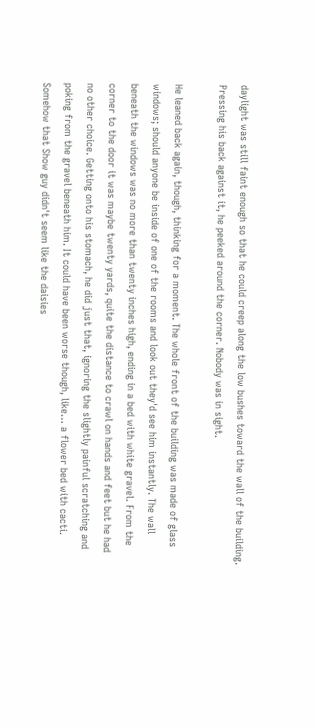daylight was still faint enough so that he could creep along the low bushes toward the wall of the building. Pressing his back against it, he peeked around the corner. Nobody was in sight.

He leaned back again, though, thinking for a moment. The whole front of the building was made of glass windows; should anyone be inside of one of the rooms and look out they'd see him instantly. The wall beneath the windows was no more than twenty inches high, ending in a bed with white gravel. From the corner to the door it was maybe twenty yards, quite the distance to crawl on hands and feet but he had no other choice. Getting onto his stomach, he did just that, ignoring the slightly painful scratching and poking from the gravel beneath him. It could have been worse though, like… a flower bed with cacti. Somehow that Show guy didn't seem like the daisies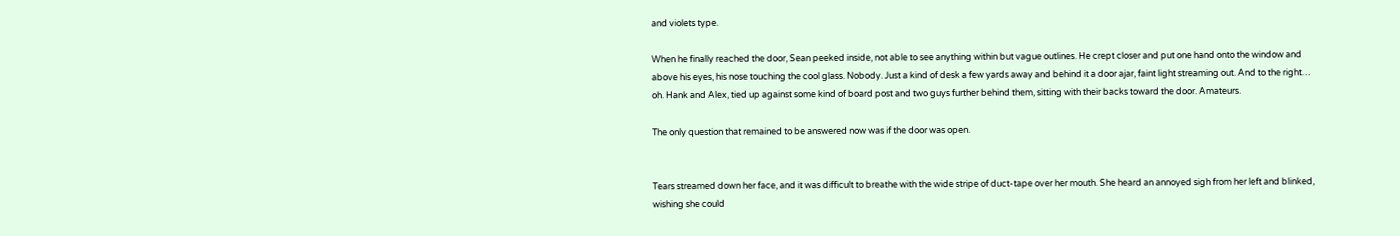and violets type.

When he finally reached the door, Sean peeked inside, not able to see anything within but vague outlines. He crept closer and put one hand onto the window and above his eyes, his nose touching the cool glass. Nobody. Just a kind of desk a few yards away and behind it a door ajar, faint light streaming out. And to the right… oh. Hank and Alex, tied up against some kind of board post and two guys further behind them, sitting with their backs toward the door. Amateurs.

The only question that remained to be answered now was if the door was open.


Tears streamed down her face, and it was difficult to breathe with the wide stripe of duct-tape over her mouth. She heard an annoyed sigh from her left and blinked, wishing she could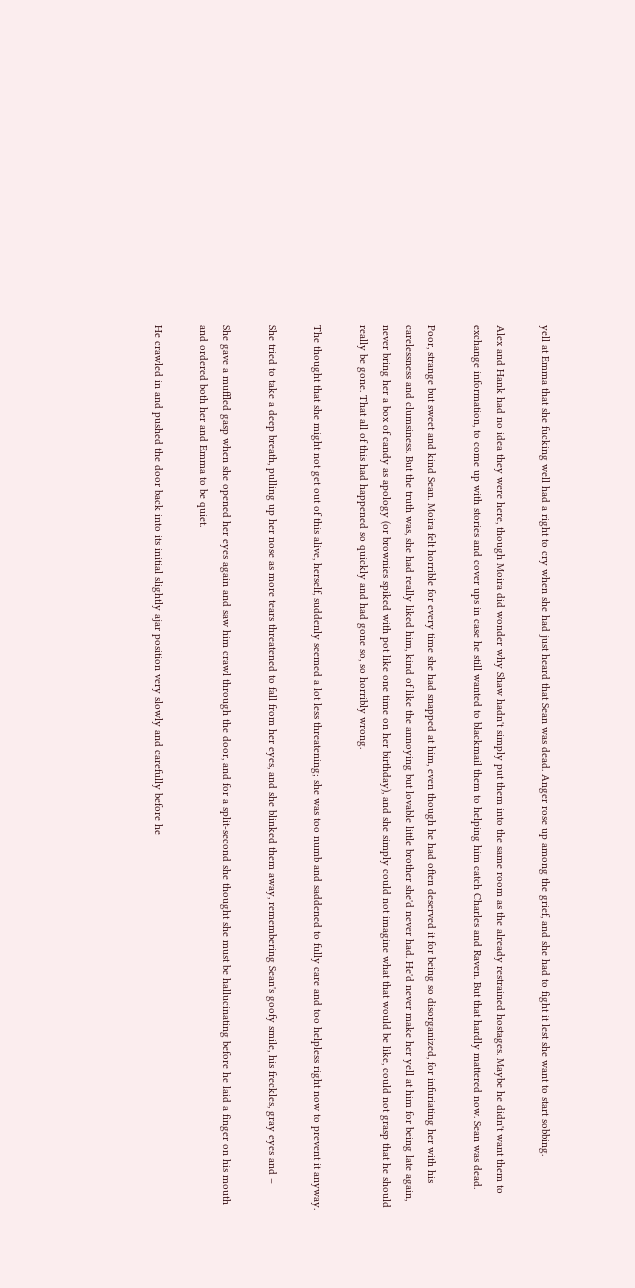yell at Emma that she fucking well had a right to cry when she had just heard that Sean was dead. Anger rose up among the grief, and she had to fight it lest she want to start sobbing.

Alex and Hank had no idea they were here, though Moira did wonder why Shaw hadn't simply put them into the same room as the already restrained hostages. Maybe he didn't want them to exchange information, to come up with stories and cover ups in case he still wanted to blackmail them to helping him catch Charles and Raven. But that hardly mattered now. Sean was dead.

Poor, strange but sweet and kind Sean. Moira felt horrible for every time she had snapped at him, even though he had often deserved it for being so disorganized, for infuriating her with his carelessness and clumsiness. But the truth was, she had really liked him, kind of like the annoying but lovable little brother she'd never had. He'd never make her yell at him for being late again, never bring her a box of candy as apology (or brownies spiked with pot like one time on her birthday), and she simply could not imagine what that would be like, could not grasp that he should really be gone. That all of this had happened so quickly and had gone so, so horribly wrong.

The thought that she might not get out of this alive, herself, suddenly seemed a lot less threatening; she was too numb and saddened to fully care and too helpless right now to prevent it anyway.

She tried to take a deep breath, pulling up her nose as more tears threatened to fall from her eyes, and she blinked them away, remembering Sean's goofy smile, his freckles, gray eyes and –

She gave a muffled gasp when she opened her eyes again and saw him crawl through the door, and for a split-second she thought she must be hallucinating before he laid a finger on his mouth and ordered both her and Emma to be quiet.

He crawled in and pushed the door back into its initial slightly ajar position very slowly and carefully before he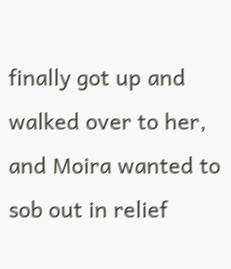finally got up and walked over to her, and Moira wanted to sob out in relief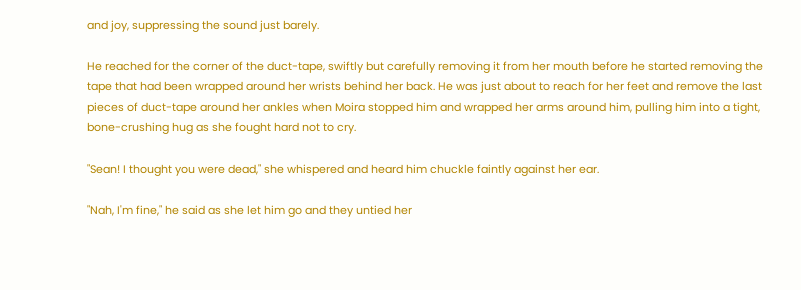and joy, suppressing the sound just barely.

He reached for the corner of the duct-tape, swiftly but carefully removing it from her mouth before he started removing the tape that had been wrapped around her wrists behind her back. He was just about to reach for her feet and remove the last pieces of duct-tape around her ankles when Moira stopped him and wrapped her arms around him, pulling him into a tight, bone-crushing hug as she fought hard not to cry.

"Sean! I thought you were dead," she whispered and heard him chuckle faintly against her ear.

"Nah, I'm fine," he said as she let him go and they untied her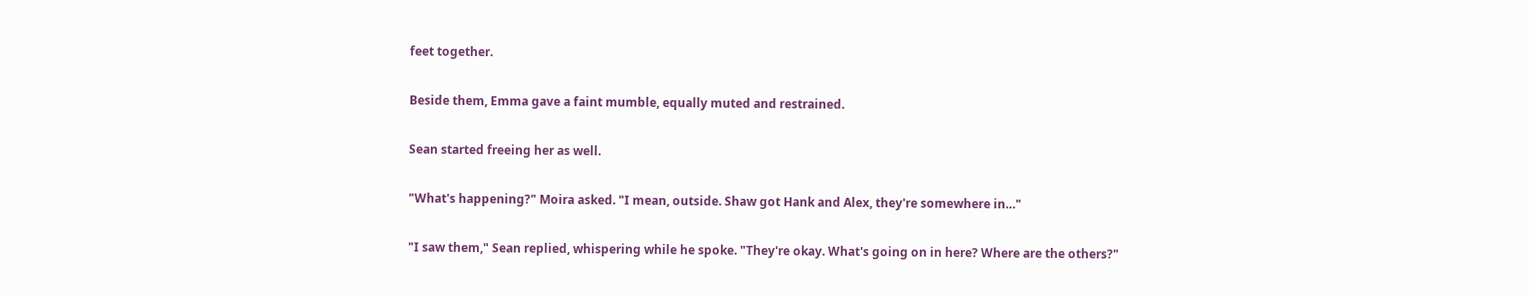feet together.

Beside them, Emma gave a faint mumble, equally muted and restrained.

Sean started freeing her as well.

"What's happening?" Moira asked. "I mean, outside. Shaw got Hank and Alex, they're somewhere in…"

"I saw them," Sean replied, whispering while he spoke. "They're okay. What's going on in here? Where are the others?"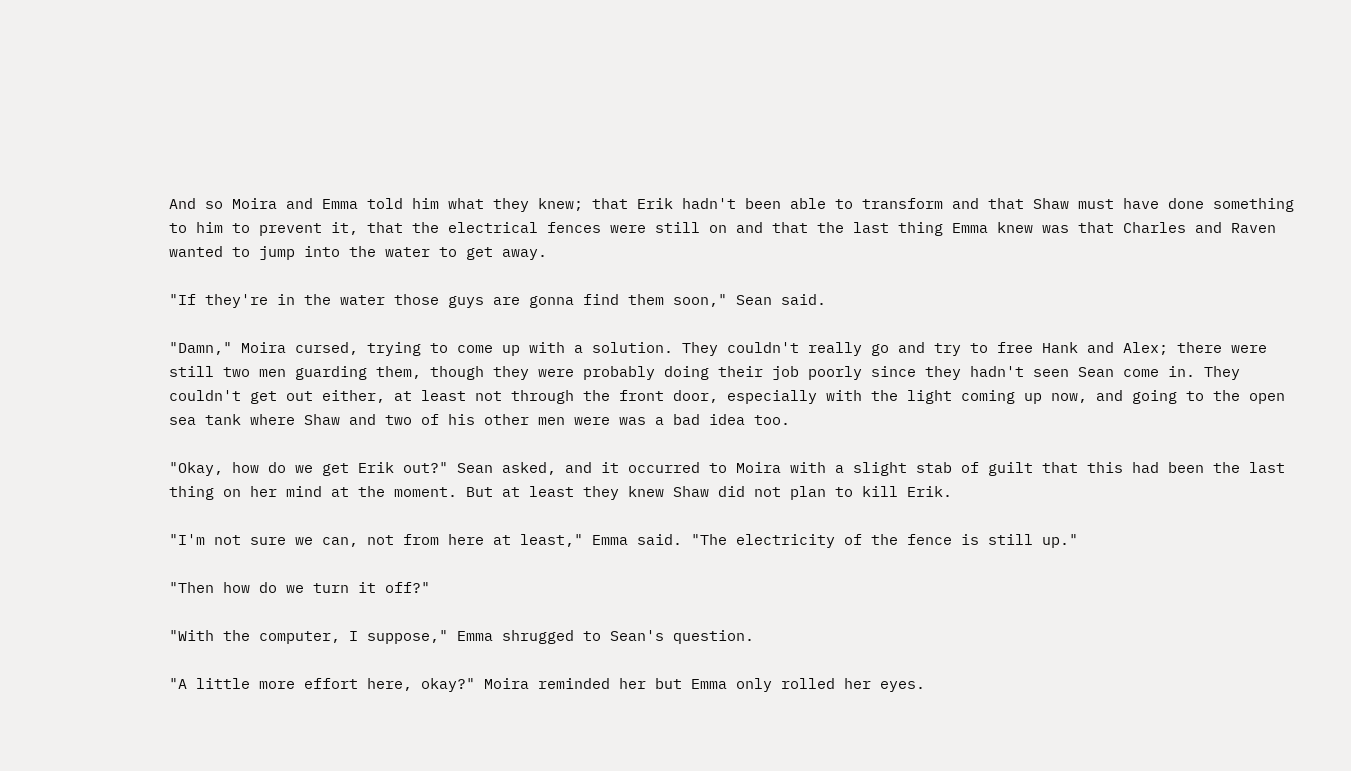And so Moira and Emma told him what they knew; that Erik hadn't been able to transform and that Shaw must have done something to him to prevent it, that the electrical fences were still on and that the last thing Emma knew was that Charles and Raven wanted to jump into the water to get away.

"If they're in the water those guys are gonna find them soon," Sean said.

"Damn," Moira cursed, trying to come up with a solution. They couldn't really go and try to free Hank and Alex; there were still two men guarding them, though they were probably doing their job poorly since they hadn't seen Sean come in. They couldn't get out either, at least not through the front door, especially with the light coming up now, and going to the open sea tank where Shaw and two of his other men were was a bad idea too.

"Okay, how do we get Erik out?" Sean asked, and it occurred to Moira with a slight stab of guilt that this had been the last thing on her mind at the moment. But at least they knew Shaw did not plan to kill Erik.

"I'm not sure we can, not from here at least," Emma said. "The electricity of the fence is still up."

"Then how do we turn it off?"

"With the computer, I suppose," Emma shrugged to Sean's question.

"A little more effort here, okay?" Moira reminded her but Emma only rolled her eyes.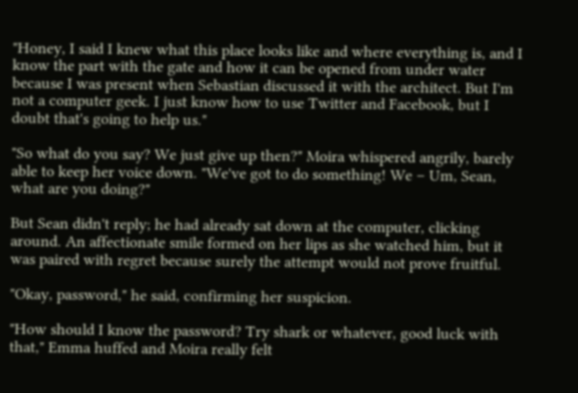"Honey, I said I knew what this place looks like and where everything is, and I know the part with the gate and how it can be opened from under water because I was present when Sebastian discussed it with the architect. But I'm not a computer geek. I just know how to use Twitter and Facebook, but I doubt that's going to help us."

"So what do you say? We just give up then?" Moira whispered angrily, barely able to keep her voice down. "We've got to do something! We – Um, Sean, what are you doing?"

But Sean didn't reply; he had already sat down at the computer, clicking around. An affectionate smile formed on her lips as she watched him, but it was paired with regret because surely the attempt would not prove fruitful.

"Okay, password," he said, confirming her suspicion.

"How should I know the password? Try shark or whatever, good luck with that," Emma huffed and Moira really felt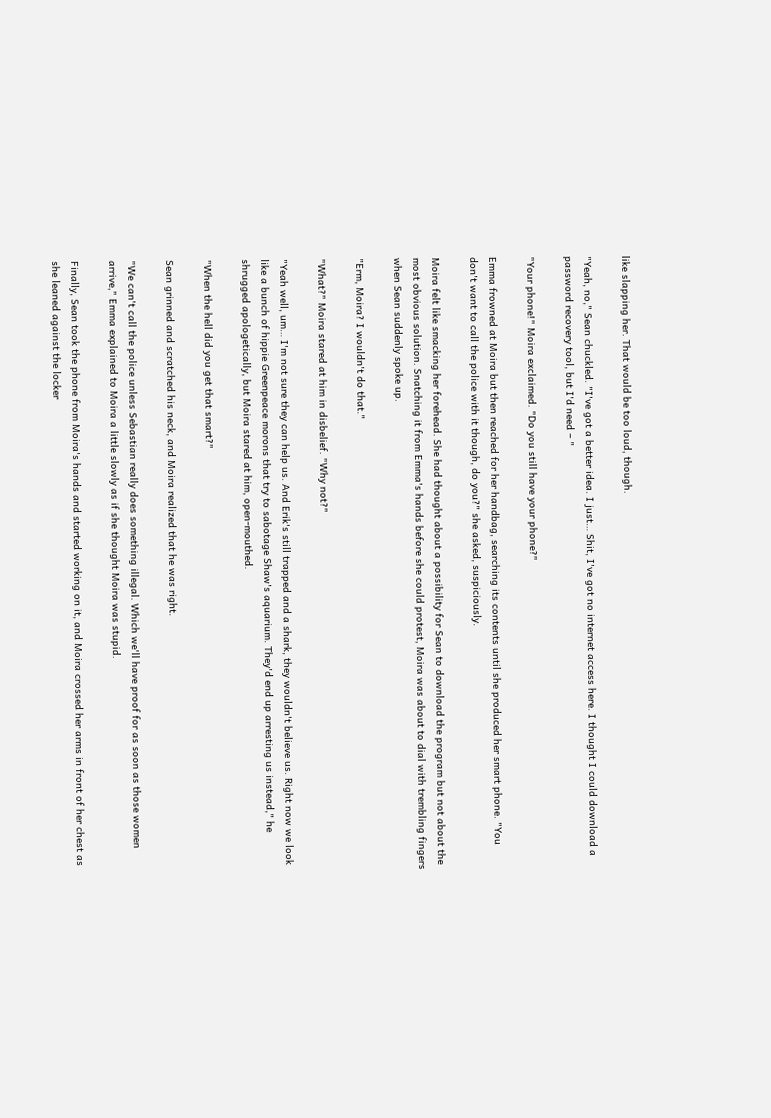like slapping her. That would be too loud, though.

"Yeah, no," Sean chuckled. "I've got a better idea. I just… Shit, I've got no internet access here. I thought I could download a password recovery tool, but I'd need – "

"Your phone!" Moira exclaimed. "Do you still have your phone?"

Emma frowned at Moira but then reached for her handbag, searching its contents until she produced her smart phone. "You don't want to call the police with it though, do you?" she asked, suspiciously.

Moira felt like smacking her forehead. She had thought about a possibility for Sean to download the program but not about the most obvious solution. Snatching it from Emma's hands before she could protest, Moira was about to dial with trembling fingers when Sean suddenly spoke up.

"Erm, Moira? I wouldn't do that."

"What?" Moira stared at him in disbelief. "Why not?"

"Yeah well, um… I'm not sure they can help us. And Erik's still trapped and a shark, they wouldn't believe us. Right now we look like a bunch of hippie Greenpeace morons that try to sabotage Shaw's aquarium. They'd end up arresting us instead," he shrugged apologetically, but Moira stared at him, open-mouthed.

"When the hell did you get that smart?"

Sean grinned and scratched his neck, and Moira realized that he was right.

"We can't call the police unless Sebastian really does something illegal. Which we'll have proof for as soon as those women arrive," Emma explained to Moira a little slowly as if she thought Moira was stupid.

Finally, Sean took the phone from Moira's hands and started working on it, and Moira crossed her arms in front of her chest as she leaned against the locker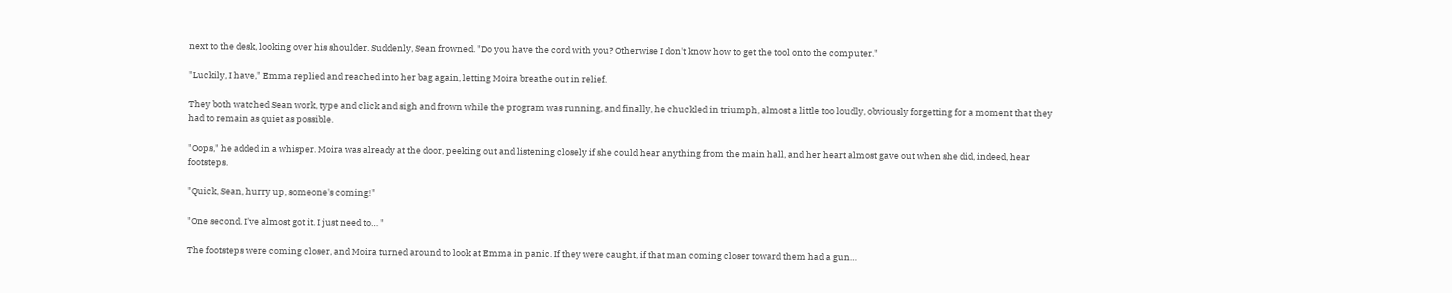next to the desk, looking over his shoulder. Suddenly, Sean frowned. "Do you have the cord with you? Otherwise I don't know how to get the tool onto the computer."

"Luckily, I have," Emma replied and reached into her bag again, letting Moira breathe out in relief.

They both watched Sean work, type and click and sigh and frown while the program was running, and finally, he chuckled in triumph, almost a little too loudly, obviously forgetting for a moment that they had to remain as quiet as possible.

"Oops," he added in a whisper. Moira was already at the door, peeking out and listening closely if she could hear anything from the main hall, and her heart almost gave out when she did, indeed, hear footsteps.

"Quick, Sean, hurry up, someone's coming!"

"One second. I've almost got it. I just need to… "

The footsteps were coming closer, and Moira turned around to look at Emma in panic. If they were caught, if that man coming closer toward them had a gun…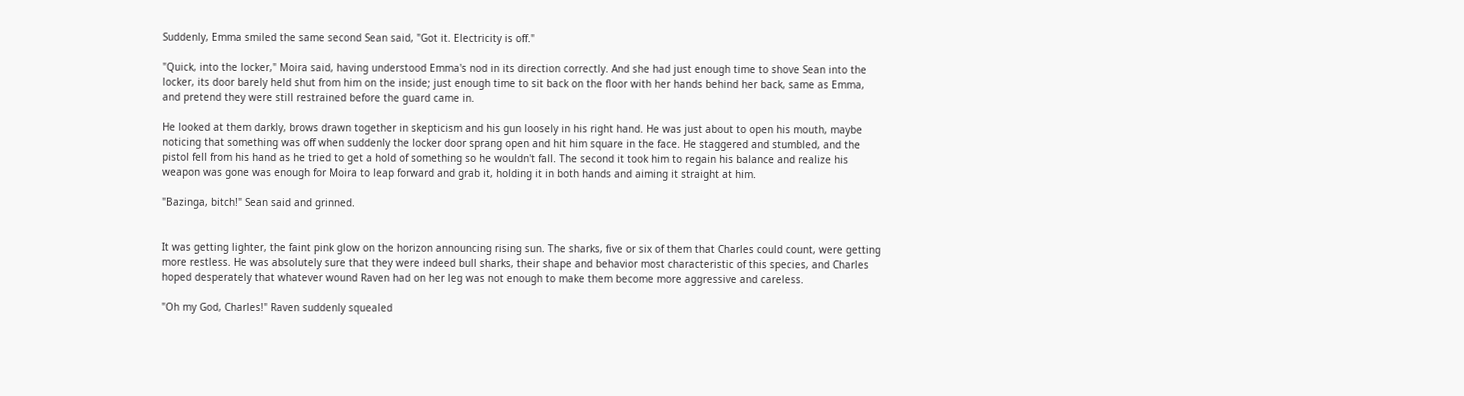Suddenly, Emma smiled the same second Sean said, "Got it. Electricity is off."

"Quick, into the locker," Moira said, having understood Emma's nod in its direction correctly. And she had just enough time to shove Sean into the locker, its door barely held shut from him on the inside; just enough time to sit back on the floor with her hands behind her back, same as Emma, and pretend they were still restrained before the guard came in.

He looked at them darkly, brows drawn together in skepticism and his gun loosely in his right hand. He was just about to open his mouth, maybe noticing that something was off when suddenly the locker door sprang open and hit him square in the face. He staggered and stumbled, and the pistol fell from his hand as he tried to get a hold of something so he wouldn't fall. The second it took him to regain his balance and realize his weapon was gone was enough for Moira to leap forward and grab it, holding it in both hands and aiming it straight at him.

"Bazinga, bitch!" Sean said and grinned.


It was getting lighter, the faint pink glow on the horizon announcing rising sun. The sharks, five or six of them that Charles could count, were getting more restless. He was absolutely sure that they were indeed bull sharks, their shape and behavior most characteristic of this species, and Charles hoped desperately that whatever wound Raven had on her leg was not enough to make them become more aggressive and careless.

"Oh my God, Charles!" Raven suddenly squealed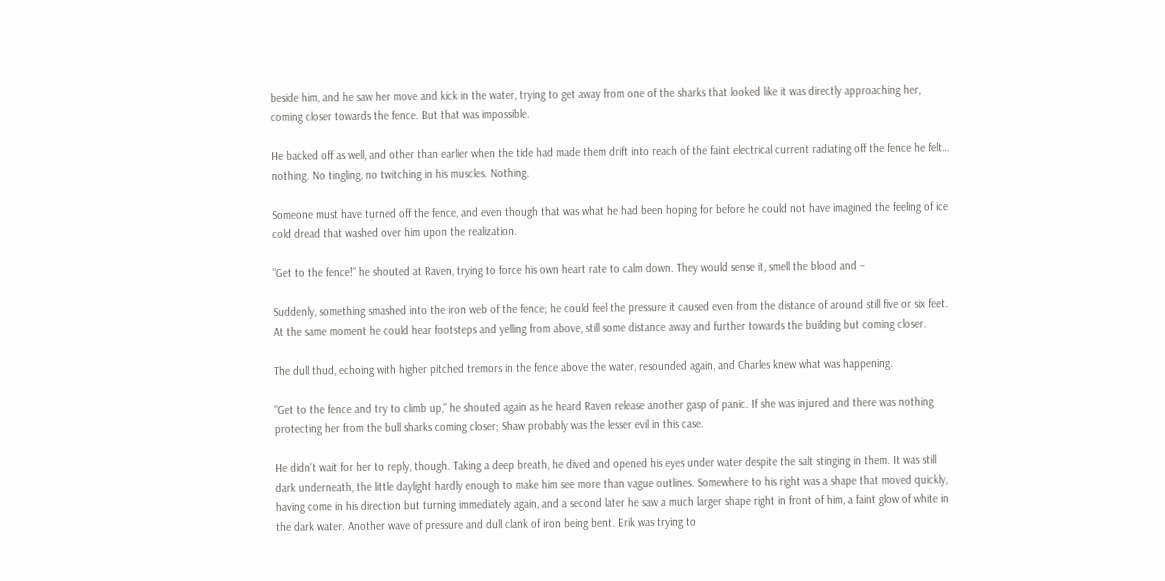beside him, and he saw her move and kick in the water, trying to get away from one of the sharks that looked like it was directly approaching her, coming closer towards the fence. But that was impossible.

He backed off as well, and other than earlier when the tide had made them drift into reach of the faint electrical current radiating off the fence he felt… nothing. No tingling, no twitching in his muscles. Nothing.

Someone must have turned off the fence, and even though that was what he had been hoping for before he could not have imagined the feeling of ice cold dread that washed over him upon the realization.

"Get to the fence!" he shouted at Raven, trying to force his own heart rate to calm down. They would sense it, smell the blood and –

Suddenly, something smashed into the iron web of the fence; he could feel the pressure it caused even from the distance of around still five or six feet. At the same moment he could hear footsteps and yelling from above, still some distance away and further towards the building but coming closer.

The dull thud, echoing with higher pitched tremors in the fence above the water, resounded again, and Charles knew what was happening.

"Get to the fence and try to climb up," he shouted again as he heard Raven release another gasp of panic. If she was injured and there was nothing protecting her from the bull sharks coming closer; Shaw probably was the lesser evil in this case.

He didn't wait for her to reply, though. Taking a deep breath, he dived and opened his eyes under water despite the salt stinging in them. It was still dark underneath, the little daylight hardly enough to make him see more than vague outlines. Somewhere to his right was a shape that moved quickly, having come in his direction but turning immediately again, and a second later he saw a much larger shape right in front of him, a faint glow of white in the dark water. Another wave of pressure and dull clank of iron being bent. Erik was trying to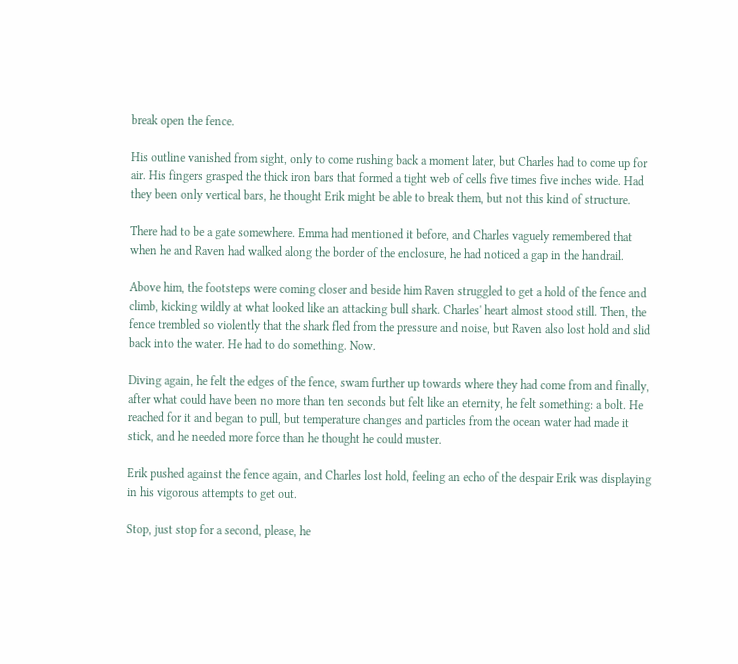break open the fence.

His outline vanished from sight, only to come rushing back a moment later, but Charles had to come up for air. His fingers grasped the thick iron bars that formed a tight web of cells five times five inches wide. Had they been only vertical bars, he thought Erik might be able to break them, but not this kind of structure.

There had to be a gate somewhere. Emma had mentioned it before, and Charles vaguely remembered that when he and Raven had walked along the border of the enclosure, he had noticed a gap in the handrail.

Above him, the footsteps were coming closer and beside him Raven struggled to get a hold of the fence and climb, kicking wildly at what looked like an attacking bull shark. Charles' heart almost stood still. Then, the fence trembled so violently that the shark fled from the pressure and noise, but Raven also lost hold and slid back into the water. He had to do something. Now.

Diving again, he felt the edges of the fence, swam further up towards where they had come from and finally, after what could have been no more than ten seconds but felt like an eternity, he felt something: a bolt. He reached for it and began to pull, but temperature changes and particles from the ocean water had made it stick, and he needed more force than he thought he could muster.

Erik pushed against the fence again, and Charles lost hold, feeling an echo of the despair Erik was displaying in his vigorous attempts to get out.

Stop, just stop for a second, please, he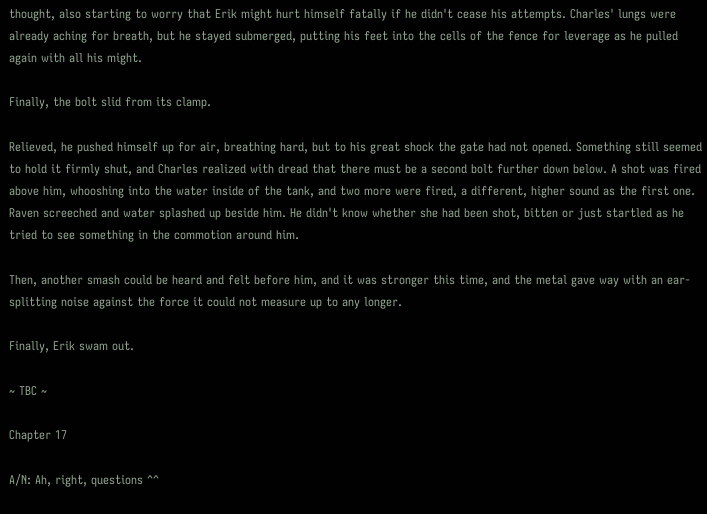thought, also starting to worry that Erik might hurt himself fatally if he didn't cease his attempts. Charles' lungs were already aching for breath, but he stayed submerged, putting his feet into the cells of the fence for leverage as he pulled again with all his might.

Finally, the bolt slid from its clamp.

Relieved, he pushed himself up for air, breathing hard, but to his great shock the gate had not opened. Something still seemed to hold it firmly shut, and Charles realized with dread that there must be a second bolt further down below. A shot was fired above him, whooshing into the water inside of the tank, and two more were fired, a different, higher sound as the first one. Raven screeched and water splashed up beside him. He didn't know whether she had been shot, bitten or just startled as he tried to see something in the commotion around him.

Then, another smash could be heard and felt before him, and it was stronger this time, and the metal gave way with an ear-splitting noise against the force it could not measure up to any longer.

Finally, Erik swam out.

~ TBC ~

Chapter 17

A/N: Ah, right, questions ^^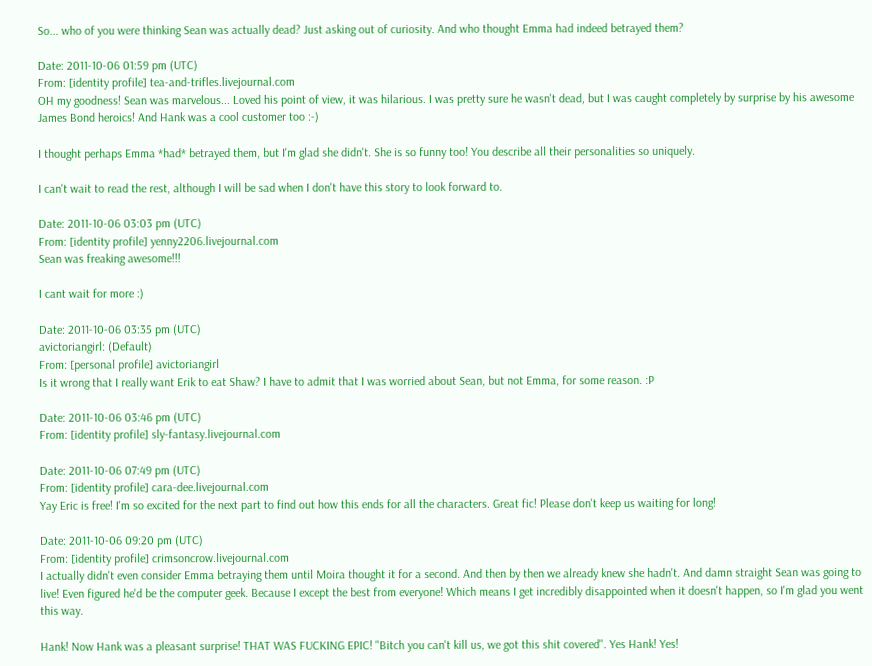So... who of you were thinking Sean was actually dead? Just asking out of curiosity. And who thought Emma had indeed betrayed them?

Date: 2011-10-06 01:59 pm (UTC)
From: [identity profile] tea-and-trifles.livejournal.com
OH my goodness! Sean was marvelous... Loved his point of view, it was hilarious. I was pretty sure he wasn't dead, but I was caught completely by surprise by his awesome James Bond heroics! And Hank was a cool customer too :-)

I thought perhaps Emma *had* betrayed them, but I'm glad she didn't. She is so funny too! You describe all their personalities so uniquely.

I can't wait to read the rest, although I will be sad when I don't have this story to look forward to.

Date: 2011-10-06 03:03 pm (UTC)
From: [identity profile] yenny2206.livejournal.com
Sean was freaking awesome!!!

I cant wait for more :)

Date: 2011-10-06 03:35 pm (UTC)
avictoriangirl: (Default)
From: [personal profile] avictoriangirl
Is it wrong that I really want Erik to eat Shaw? I have to admit that I was worried about Sean, but not Emma, for some reason. :P

Date: 2011-10-06 03:46 pm (UTC)
From: [identity profile] sly-fantasy.livejournal.com

Date: 2011-10-06 07:49 pm (UTC)
From: [identity profile] cara-dee.livejournal.com
Yay Eric is free! I'm so excited for the next part to find out how this ends for all the characters. Great fic! Please don't keep us waiting for long!

Date: 2011-10-06 09:20 pm (UTC)
From: [identity profile] crimsoncrow.livejournal.com
I actually didn't even consider Emma betraying them until Moira thought it for a second. And then by then we already knew she hadn't. And damn straight Sean was going to live! Even figured he'd be the computer geek. Because I except the best from everyone! Which means I get incredibly disappointed when it doesn't happen, so I'm glad you went this way.

Hank! Now Hank was a pleasant surprise! THAT WAS FUCKING EPIC! "Bitch you can't kill us, we got this shit covered". Yes Hank! Yes!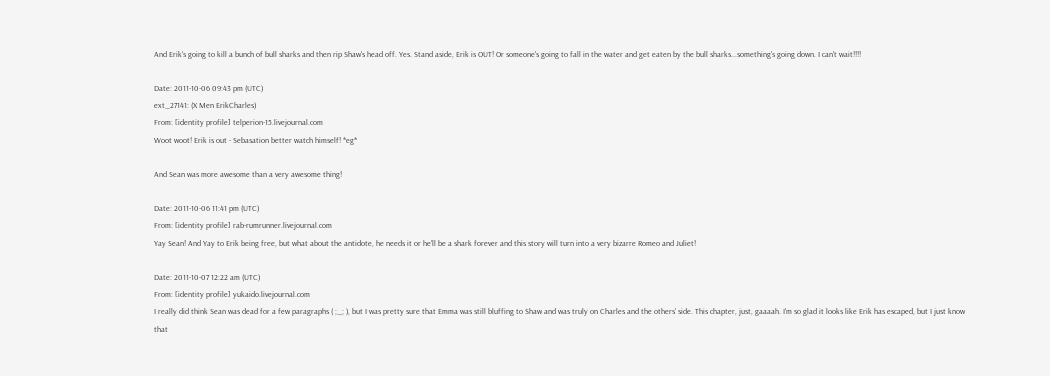And Erik's going to kill a bunch of bull sharks and then rip Shaw's head off. Yes. Stand aside, Erik is OUT! Or someone's going to fall in the water and get eaten by the bull sharks...something's going down. I can't wait!!!!

Date: 2011-10-06 09:43 pm (UTC)
ext_27141: (X Men ErikCharles)
From: [identity profile] telperion-15.livejournal.com
Woot woot! Erik is out - Sebasation better watch himself! *eg*

And Sean was more awesome than a very awesome thing!

Date: 2011-10-06 11:41 pm (UTC)
From: [identity profile] rab-rumrunner.livejournal.com
Yay Sean! And Yay to Erik being free, but what about the antidote, he needs it or he'll be a shark forever and this story will turn into a very bizarre Romeo and Juliet!

Date: 2011-10-07 12:22 am (UTC)
From: [identity profile] yukaido.livejournal.com
I really did think Sean was dead for a few paragraphs ( ;_; ), but I was pretty sure that Emma was still bluffing to Shaw and was truly on Charles and the others' side. This chapter, just, gaaaah. I'm so glad it looks like Erik has escaped, but I just know that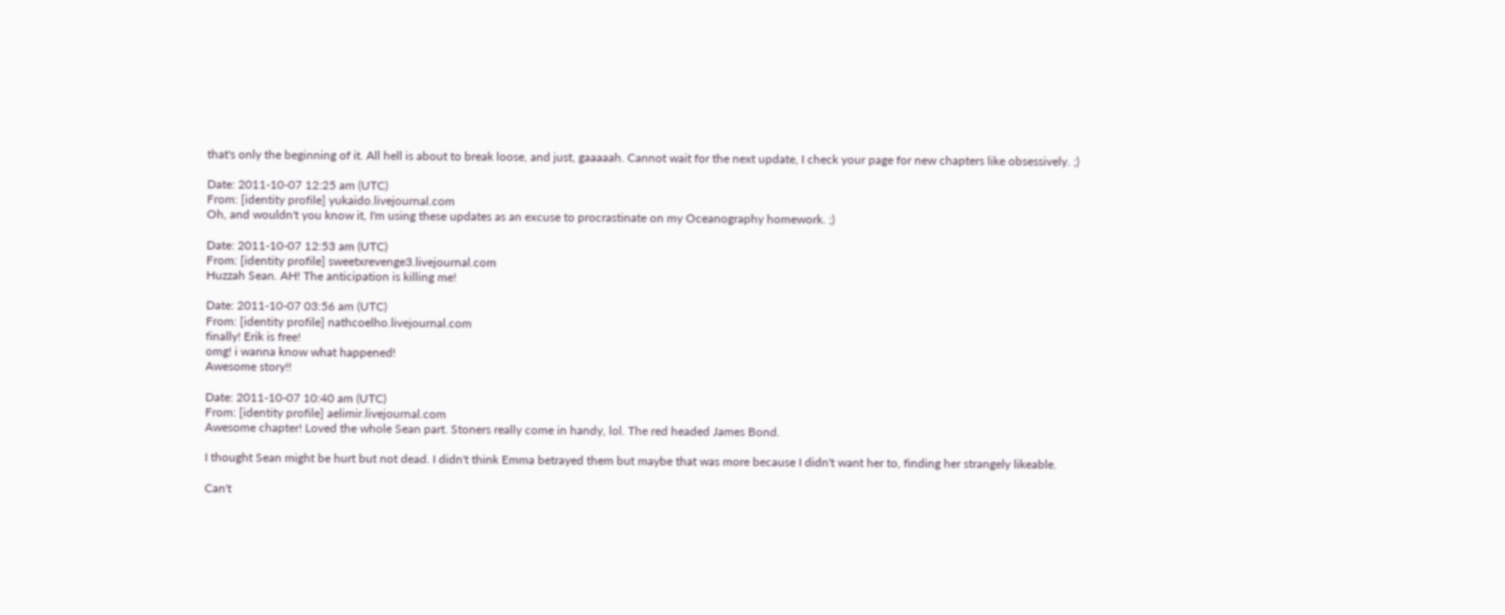that's only the beginning of it. All hell is about to break loose, and just, gaaaaah. Cannot wait for the next update, I check your page for new chapters like obsessively. ;)

Date: 2011-10-07 12:25 am (UTC)
From: [identity profile] yukaido.livejournal.com
Oh, and wouldn't you know it, I'm using these updates as an excuse to procrastinate on my Oceanography homework. ;)

Date: 2011-10-07 12:53 am (UTC)
From: [identity profile] sweetxrevenge3.livejournal.com
Huzzah Sean. AH! The anticipation is killing me!

Date: 2011-10-07 03:56 am (UTC)
From: [identity profile] nathcoelho.livejournal.com
finally! Erik is free!
omg! i wanna know what happened!
Awesome story!!

Date: 2011-10-07 10:40 am (UTC)
From: [identity profile] aelimir.livejournal.com
Awesome chapter! Loved the whole Sean part. Stoners really come in handy, lol. The red headed James Bond.

I thought Sean might be hurt but not dead. I didn't think Emma betrayed them but maybe that was more because I didn't want her to, finding her strangely likeable.

Can't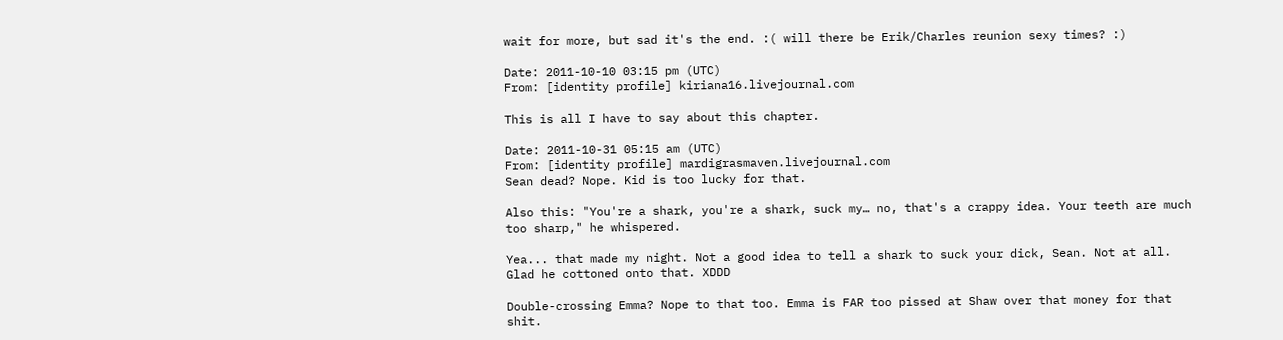wait for more, but sad it's the end. :( will there be Erik/Charles reunion sexy times? :)

Date: 2011-10-10 03:15 pm (UTC)
From: [identity profile] kiriana16.livejournal.com

This is all I have to say about this chapter.

Date: 2011-10-31 05:15 am (UTC)
From: [identity profile] mardigrasmaven.livejournal.com
Sean dead? Nope. Kid is too lucky for that.

Also this: "You're a shark, you're a shark, suck my… no, that's a crappy idea. Your teeth are much too sharp," he whispered.

Yea... that made my night. Not a good idea to tell a shark to suck your dick, Sean. Not at all. Glad he cottoned onto that. XDDD

Double-crossing Emma? Nope to that too. Emma is FAR too pissed at Shaw over that money for that shit.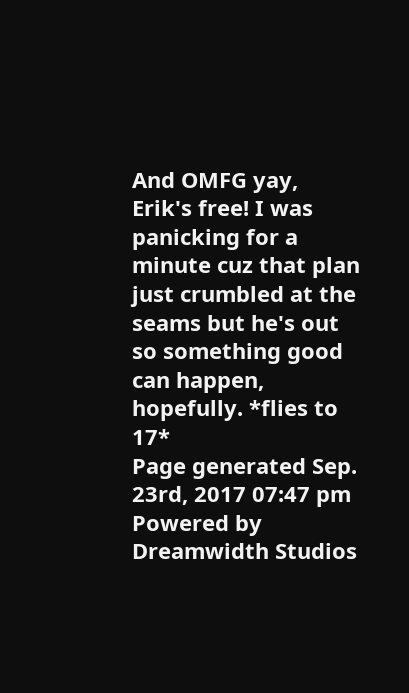And OMFG yay, Erik's free! I was panicking for a minute cuz that plan just crumbled at the seams but he's out so something good can happen, hopefully. *flies to 17*
Page generated Sep. 23rd, 2017 07:47 pm
Powered by Dreamwidth Studios